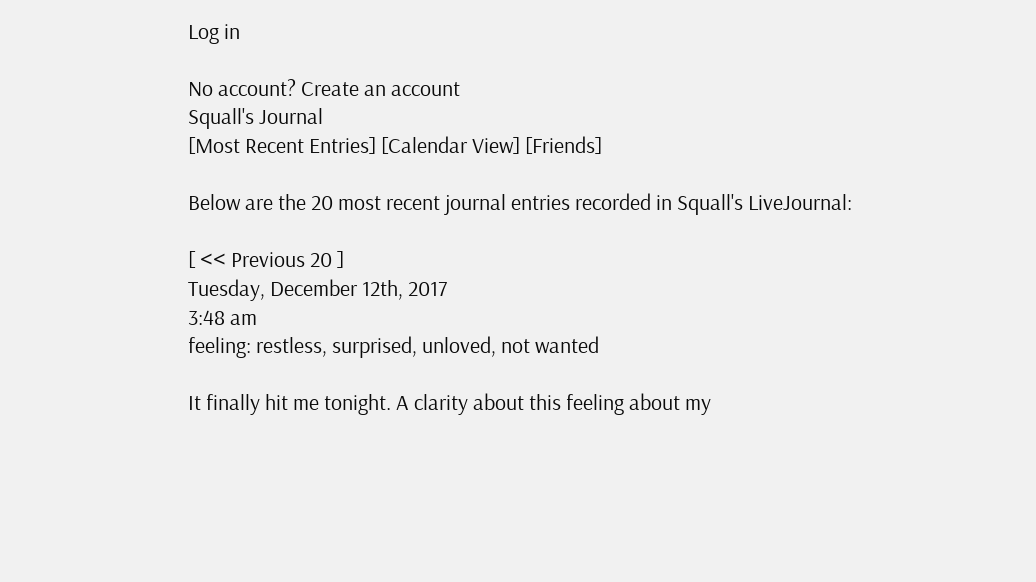Log in

No account? Create an account
Squall's Journal
[Most Recent Entries] [Calendar View] [Friends]

Below are the 20 most recent journal entries recorded in Squall's LiveJournal:

[ << Previous 20 ]
Tuesday, December 12th, 2017
3:48 am
feeling: restless, surprised, unloved, not wanted

It finally hit me tonight. A clarity about this feeling about my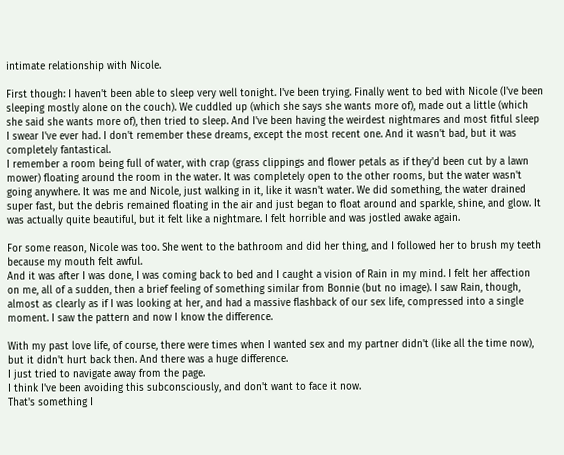intimate relationship with Nicole.

First though: I haven't been able to sleep very well tonight. I've been trying. Finally went to bed with Nicole (I've been sleeping mostly alone on the couch). We cuddled up (which she says she wants more of), made out a little (which she said she wants more of), then tried to sleep. And I've been having the weirdest nightmares and most fitful sleep I swear I've ever had. I don't remember these dreams, except the most recent one. And it wasn't bad, but it was completely fantastical.
I remember a room being full of water, with crap (grass clippings and flower petals as if they'd been cut by a lawn mower) floating around the room in the water. It was completely open to the other rooms, but the water wasn't going anywhere. It was me and Nicole, just walking in it, like it wasn't water. We did something, the water drained super fast, but the debris remained floating in the air and just began to float around and sparkle, shine, and glow. It was actually quite beautiful, but it felt like a nightmare. I felt horrible and was jostled awake again.

For some reason, Nicole was too. She went to the bathroom and did her thing, and I followed her to brush my teeth because my mouth felt awful.
And it was after I was done, I was coming back to bed and I caught a vision of Rain in my mind. I felt her affection on me, all of a sudden, then a brief feeling of something similar from Bonnie (but no image). I saw Rain, though, almost as clearly as if I was looking at her, and had a massive flashback of our sex life, compressed into a single moment. I saw the pattern and now I know the difference.

With my past love life, of course, there were times when I wanted sex and my partner didn't (like all the time now), but it didn't hurt back then. And there was a huge difference.
I just tried to navigate away from the page.
I think I've been avoiding this subconsciously, and don't want to face it now.
That's something I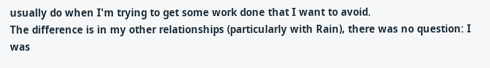usually do when I'm trying to get some work done that I want to avoid.
The difference is in my other relationships (particularly with Rain), there was no question: I was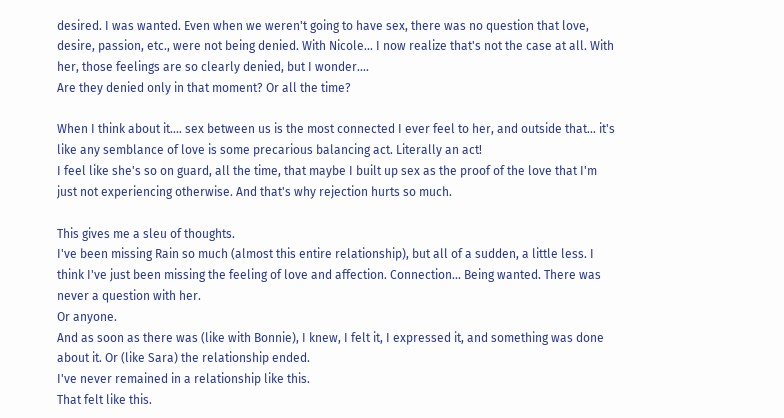desired. I was wanted. Even when we weren't going to have sex, there was no question that love, desire, passion, etc., were not being denied. With Nicole... I now realize that's not the case at all. With her, those feelings are so clearly denied, but I wonder....
Are they denied only in that moment? Or all the time?

When I think about it.... sex between us is the most connected I ever feel to her, and outside that... it's like any semblance of love is some precarious balancing act. Literally an act!
I feel like she's so on guard, all the time, that maybe I built up sex as the proof of the love that I'm just not experiencing otherwise. And that's why rejection hurts so much.

This gives me a sleu of thoughts.
I've been missing Rain so much (almost this entire relationship), but all of a sudden, a little less. I think I've just been missing the feeling of love and affection. Connection... Being wanted. There was never a question with her.
Or anyone.
And as soon as there was (like with Bonnie), I knew, I felt it, I expressed it, and something was done about it. Or (like Sara) the relationship ended.
I've never remained in a relationship like this.
That felt like this.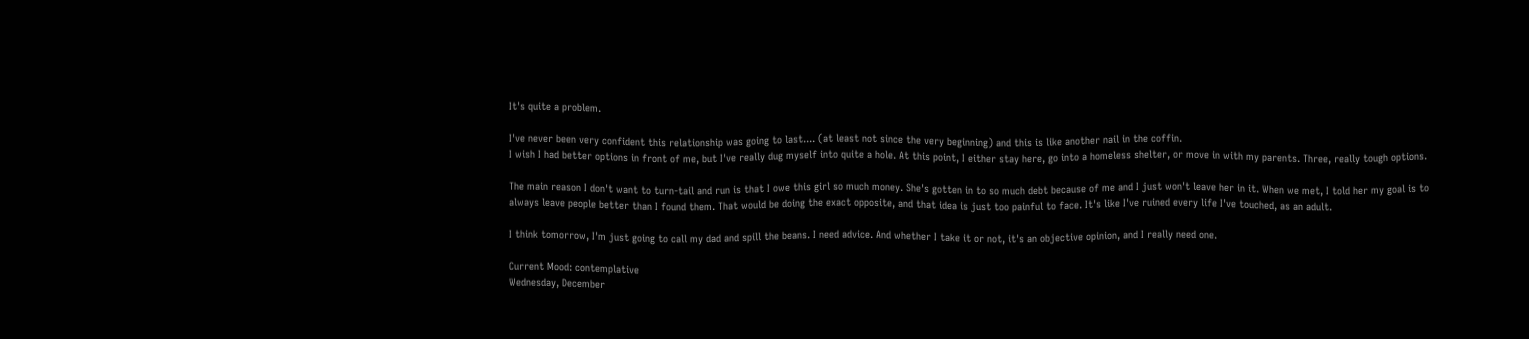It's quite a problem.

I've never been very confident this relationship was going to last.... (at least not since the very beginning) and this is like another nail in the coffin.
I wish I had better options in front of me, but I've really dug myself into quite a hole. At this point, I either stay here, go into a homeless shelter, or move in with my parents. Three, really tough options.

The main reason I don't want to turn-tail and run is that I owe this girl so much money. She's gotten in to so much debt because of me and I just won't leave her in it. When we met, I told her my goal is to always leave people better than I found them. That would be doing the exact opposite, and that idea is just too painful to face. It's like I've ruined every life I've touched, as an adult.

I think tomorrow, I'm just going to call my dad and spill the beans. I need advice. And whether I take it or not, it's an objective opinion, and I really need one.

Current Mood: contemplative
Wednesday, December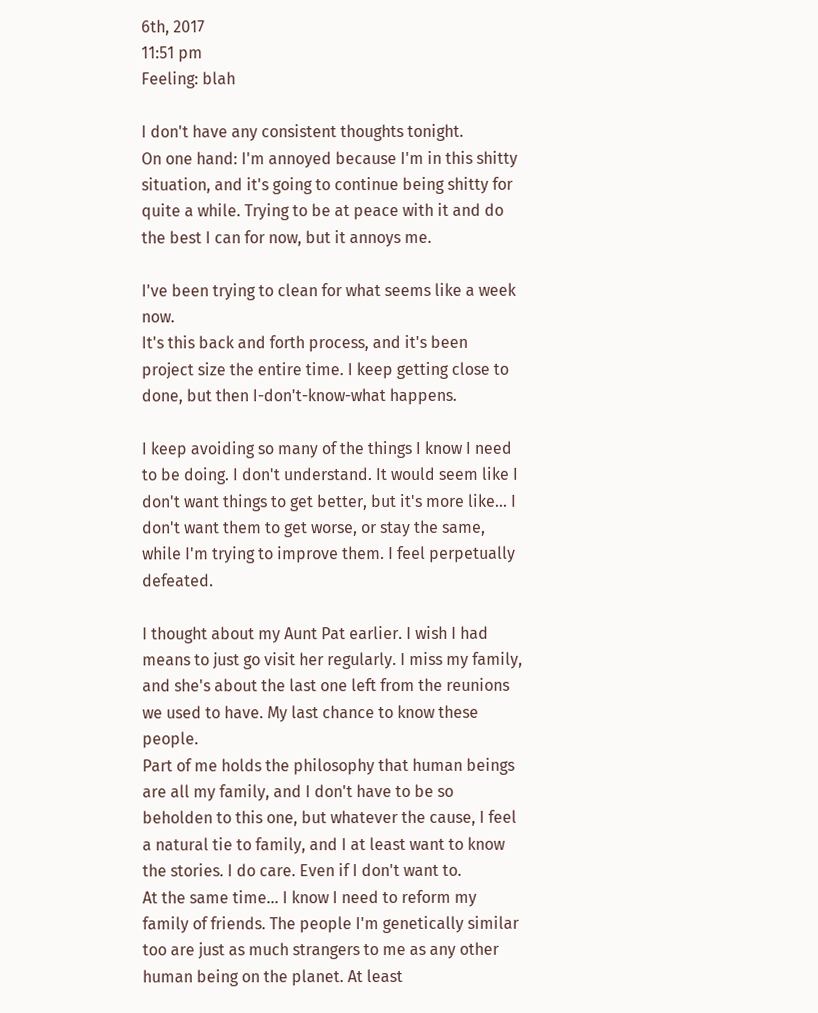6th, 2017
11:51 pm
Feeling: blah

I don't have any consistent thoughts tonight.
On one hand: I'm annoyed because I'm in this shitty situation, and it's going to continue being shitty for quite a while. Trying to be at peace with it and do the best I can for now, but it annoys me.

I've been trying to clean for what seems like a week now.
It's this back and forth process, and it's been project size the entire time. I keep getting close to done, but then I-don't-know-what happens.

I keep avoiding so many of the things I know I need to be doing. I don't understand. It would seem like I don't want things to get better, but it's more like... I don't want them to get worse, or stay the same, while I'm trying to improve them. I feel perpetually defeated.

I thought about my Aunt Pat earlier. I wish I had means to just go visit her regularly. I miss my family, and she's about the last one left from the reunions we used to have. My last chance to know these people.
Part of me holds the philosophy that human beings are all my family, and I don't have to be so beholden to this one, but whatever the cause, I feel a natural tie to family, and I at least want to know the stories. I do care. Even if I don't want to.
At the same time... I know I need to reform my family of friends. The people I'm genetically similar too are just as much strangers to me as any other human being on the planet. At least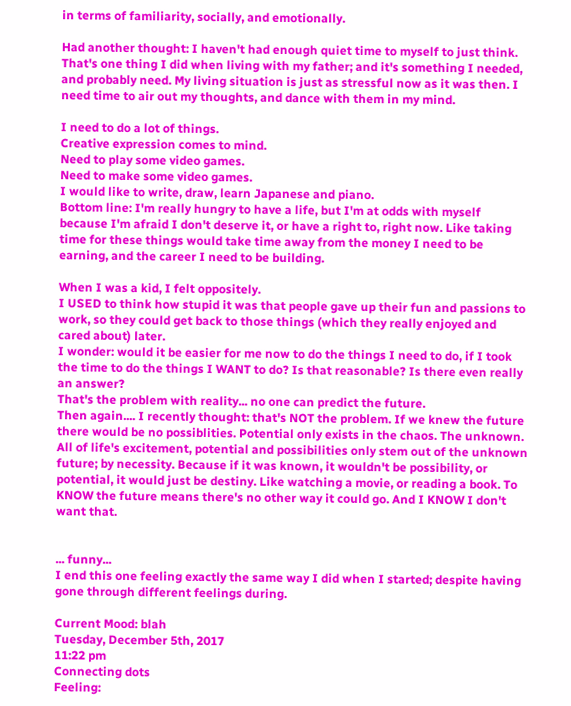in terms of familiarity, socially, and emotionally.

Had another thought: I haven't had enough quiet time to myself to just think.
That's one thing I did when living with my father; and it's something I needed, and probably need. My living situation is just as stressful now as it was then. I need time to air out my thoughts, and dance with them in my mind.

I need to do a lot of things.
Creative expression comes to mind.
Need to play some video games.
Need to make some video games.
I would like to write, draw, learn Japanese and piano.
Bottom line: I'm really hungry to have a life, but I'm at odds with myself because I'm afraid I don't deserve it, or have a right to, right now. Like taking time for these things would take time away from the money I need to be earning, and the career I need to be building.

When I was a kid, I felt oppositely.
I USED to think how stupid it was that people gave up their fun and passions to work, so they could get back to those things (which they really enjoyed and cared about) later.
I wonder: would it be easier for me now to do the things I need to do, if I took the time to do the things I WANT to do? Is that reasonable? Is there even really an answer?
That's the problem with reality... no one can predict the future.
Then again.... I recently thought: that's NOT the problem. If we knew the future there would be no possiblities. Potential only exists in the chaos. The unknown. All of life's excitement, potential and possibilities only stem out of the unknown future; by necessity. Because if it was known, it wouldn't be possibility, or potential, it would just be destiny. Like watching a movie, or reading a book. To KNOW the future means there's no other way it could go. And I KNOW I don't want that.


... funny...
I end this one feeling exactly the same way I did when I started; despite having gone through different feelings during.

Current Mood: blah
Tuesday, December 5th, 2017
11:22 pm
Connecting dots
Feeling: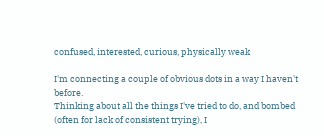confused, interested, curious, physically weak

I'm connecting a couple of obvious dots in a way I haven't before.
Thinking about all the things I've tried to do, and bombed (often for lack of consistent trying), I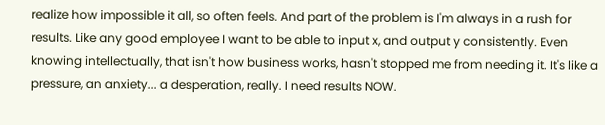realize how impossible it all, so often feels. And part of the problem is I'm always in a rush for results. Like any good employee I want to be able to input x, and output y consistently. Even knowing intellectually, that isn't how business works, hasn't stopped me from needing it. It's like a pressure, an anxiety... a desperation, really. I need results NOW.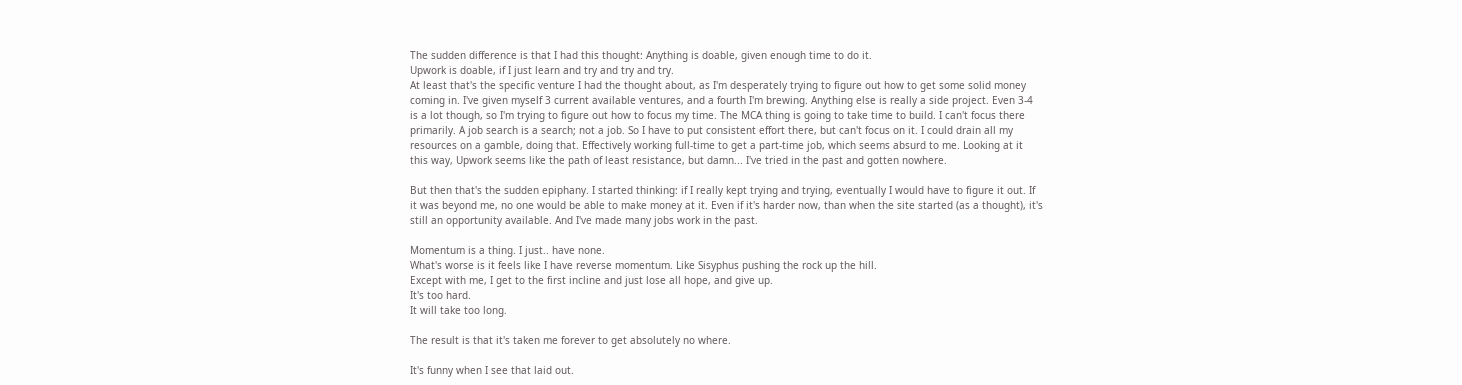The sudden difference is that I had this thought: Anything is doable, given enough time to do it.
Upwork is doable, if I just learn and try and try and try.
At least that's the specific venture I had the thought about, as I'm desperately trying to figure out how to get some solid money coming in. I've given myself 3 current available ventures, and a fourth I'm brewing. Anything else is really a side project. Even 3-4 is a lot though, so I'm trying to figure out how to focus my time. The MCA thing is going to take time to build. I can't focus there primarily. A job search is a search; not a job. So I have to put consistent effort there, but can't focus on it. I could drain all my resources on a gamble, doing that. Effectively working full-time to get a part-time job, which seems absurd to me. Looking at it this way, Upwork seems like the path of least resistance, but damn... I've tried in the past and gotten nowhere.

But then that's the sudden epiphany. I started thinking: if I really kept trying and trying, eventually I would have to figure it out. If it was beyond me, no one would be able to make money at it. Even if it's harder now, than when the site started (as a thought), it's still an opportunity available. And I've made many jobs work in the past.

Momentum is a thing. I just.. have none.
What's worse is it feels like I have reverse momentum. Like Sisyphus pushing the rock up the hill.
Except with me, I get to the first incline and just lose all hope, and give up.
It's too hard.
It will take too long.

The result is that it's taken me forever to get absolutely no where.

It's funny when I see that laid out.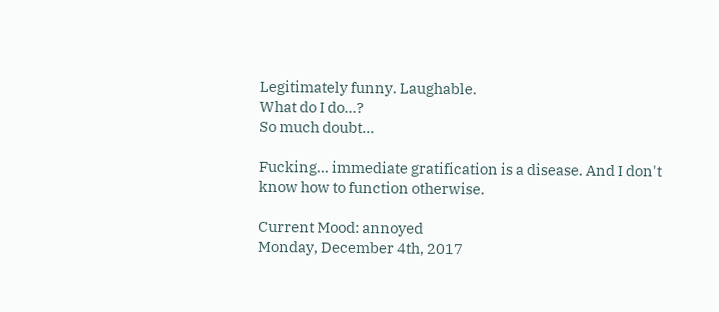Legitimately funny. Laughable.
What do I do...?
So much doubt...

Fucking... immediate gratification is a disease. And I don't know how to function otherwise.

Current Mood: annoyed
Monday, December 4th, 2017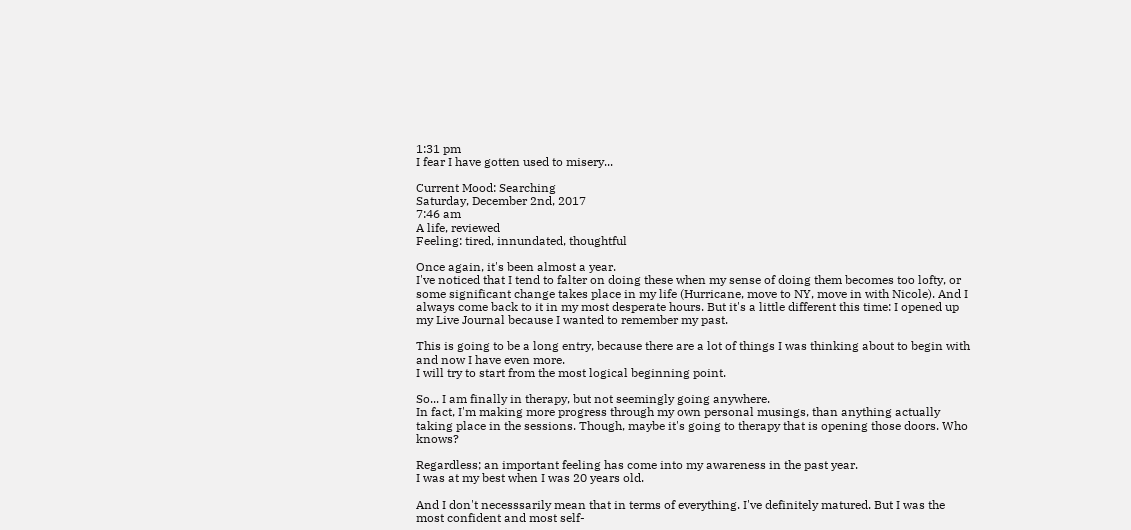1:31 pm
I fear I have gotten used to misery...

Current Mood: Searching
Saturday, December 2nd, 2017
7:46 am
A life, reviewed
Feeling: tired, innundated, thoughtful

Once again, it's been almost a year.
I've noticed that I tend to falter on doing these when my sense of doing them becomes too lofty, or some significant change takes place in my life (Hurricane, move to NY, move in with Nicole). And I always come back to it in my most desperate hours. But it's a little different this time: I opened up my Live Journal because I wanted to remember my past.

This is going to be a long entry, because there are a lot of things I was thinking about to begin with and now I have even more.
I will try to start from the most logical beginning point.

So... I am finally in therapy, but not seemingly going anywhere.
In fact, I'm making more progress through my own personal musings, than anything actually taking place in the sessions. Though, maybe it's going to therapy that is opening those doors. Who knows?

Regardless; an important feeling has come into my awareness in the past year.
I was at my best when I was 20 years old.

And I don't necesssarily mean that in terms of everything. I've definitely matured. But I was the most confident and most self-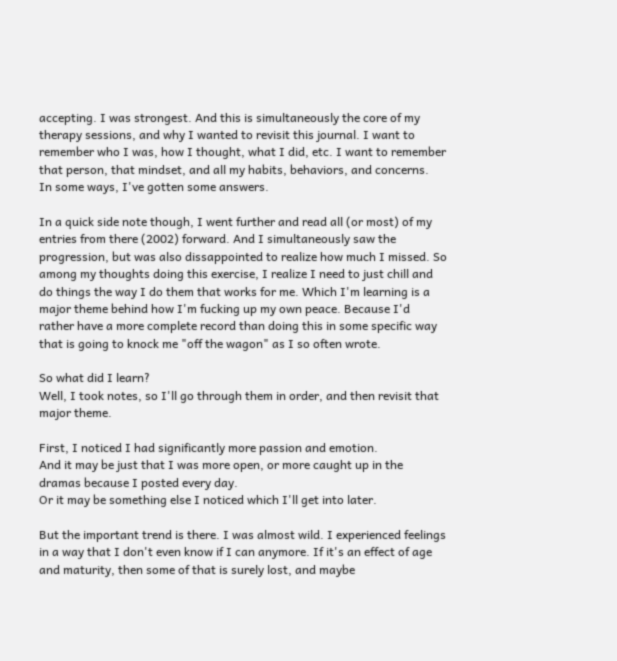accepting. I was strongest. And this is simultaneously the core of my therapy sessions, and why I wanted to revisit this journal. I want to remember who I was, how I thought, what I did, etc. I want to remember that person, that mindset, and all my habits, behaviors, and concerns.
In some ways, I've gotten some answers.

In a quick side note though, I went further and read all (or most) of my entries from there (2002) forward. And I simultaneously saw the progression, but was also dissappointed to realize how much I missed. So among my thoughts doing this exercise, I realize I need to just chill and do things the way I do them that works for me. Which I'm learning is a major theme behind how I'm fucking up my own peace. Because I'd rather have a more complete record than doing this in some specific way that is going to knock me "off the wagon" as I so often wrote.

So what did I learn?
Well, I took notes, so I'll go through them in order, and then revisit that major theme.

First, I noticed I had significantly more passion and emotion.
And it may be just that I was more open, or more caught up in the dramas because I posted every day.
Or it may be something else I noticed which I'll get into later.

But the important trend is there. I was almost wild. I experienced feelings in a way that I don't even know if I can anymore. If it's an effect of age and maturity, then some of that is surely lost, and maybe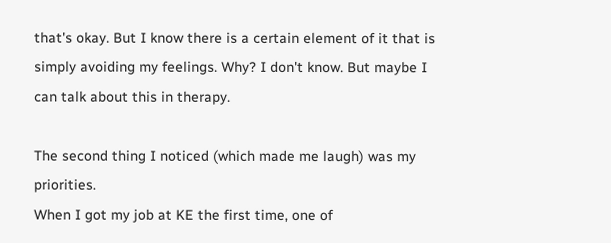that's okay. But I know there is a certain element of it that is simply avoiding my feelings. Why? I don't know. But maybe I can talk about this in therapy.

The second thing I noticed (which made me laugh) was my priorities.
When I got my job at KE the first time, one of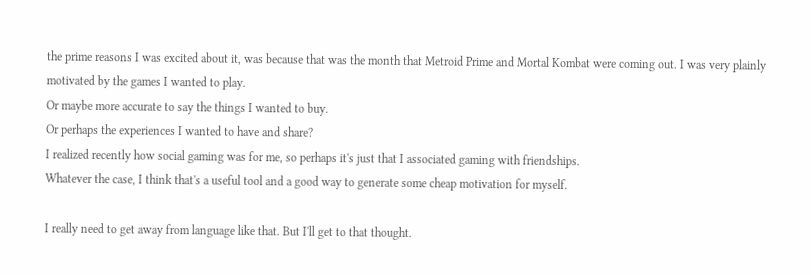the prime reasons I was excited about it, was because that was the month that Metroid Prime and Mortal Kombat were coming out. I was very plainly motivated by the games I wanted to play.
Or maybe more accurate to say the things I wanted to buy.
Or perhaps the experiences I wanted to have and share?
I realized recently how social gaming was for me, so perhaps it's just that I associated gaming with friendships.
Whatever the case, I think that's a useful tool and a good way to generate some cheap motivation for myself.

I really need to get away from language like that. But I'll get to that thought.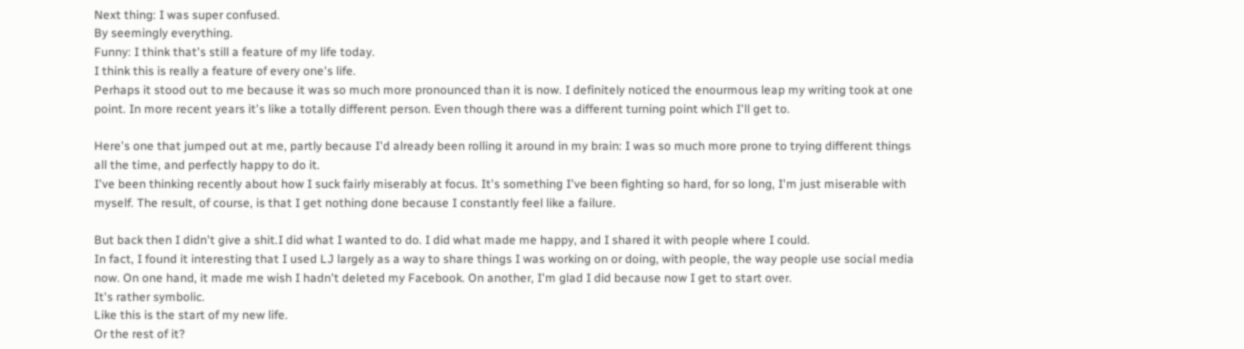Next thing: I was super confused.
By seemingly everything.
Funny: I think that's still a feature of my life today.
I think this is really a feature of every one's life.
Perhaps it stood out to me because it was so much more pronounced than it is now. I definitely noticed the enourmous leap my writing took at one point. In more recent years it's like a totally different person. Even though there was a different turning point which I'll get to.

Here's one that jumped out at me, partly because I'd already been rolling it around in my brain: I was so much more prone to trying different things all the time, and perfectly happy to do it.
I've been thinking recently about how I suck fairly miserably at focus. It's something I've been fighting so hard, for so long, I'm just miserable with myself. The result, of course, is that I get nothing done because I constantly feel like a failure.

But back then I didn't give a shit.I did what I wanted to do. I did what made me happy, and I shared it with people where I could.
In fact, I found it interesting that I used LJ largely as a way to share things I was working on or doing, with people, the way people use social media now. On one hand, it made me wish I hadn't deleted my Facebook. On another, I'm glad I did because now I get to start over.
It's rather symbolic.
Like this is the start of my new life.
Or the rest of it?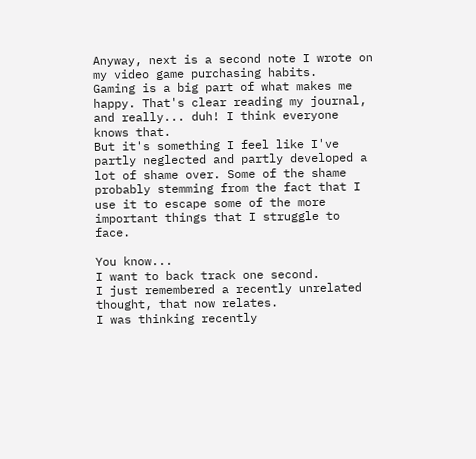Anyway, next is a second note I wrote on my video game purchasing habits.
Gaming is a big part of what makes me happy. That's clear reading my journal, and really... duh! I think everyone knows that.
But it's something I feel like I've partly neglected and partly developed a lot of shame over. Some of the shame probably stemming from the fact that I use it to escape some of the more important things that I struggle to face.

You know...
I want to back track one second.
I just remembered a recently unrelated thought, that now relates.
I was thinking recently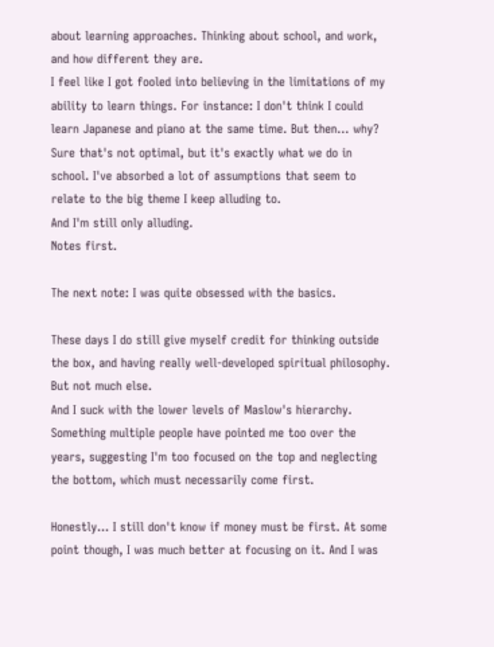about learning approaches. Thinking about school, and work, and how different they are.
I feel like I got fooled into believing in the limitations of my ability to learn things. For instance: I don't think I could learn Japanese and piano at the same time. But then... why? Sure that's not optimal, but it's exactly what we do in school. I've absorbed a lot of assumptions that seem to relate to the big theme I keep alluding to.
And I'm still only alluding.
Notes first.

The next note: I was quite obsessed with the basics.

These days I do still give myself credit for thinking outside the box, and having really well-developed spiritual philosophy.
But not much else.
And I suck with the lower levels of Maslow's hierarchy. Something multiple people have pointed me too over the years, suggesting I'm too focused on the top and neglecting the bottom, which must necessarily come first.

Honestly... I still don't know if money must be first. At some point though, I was much better at focusing on it. And I was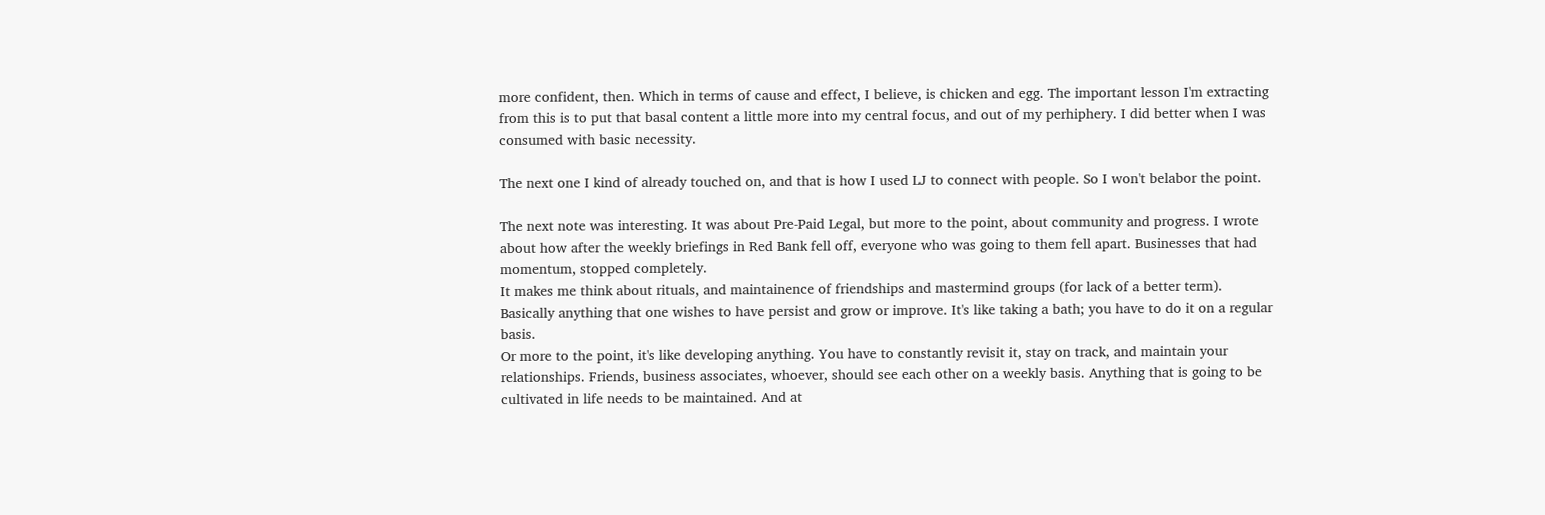more confident, then. Which in terms of cause and effect, I believe, is chicken and egg. The important lesson I'm extracting from this is to put that basal content a little more into my central focus, and out of my perhiphery. I did better when I was consumed with basic necessity.

The next one I kind of already touched on, and that is how I used LJ to connect with people. So I won't belabor the point.

The next note was interesting. It was about Pre-Paid Legal, but more to the point, about community and progress. I wrote about how after the weekly briefings in Red Bank fell off, everyone who was going to them fell apart. Businesses that had momentum, stopped completely.
It makes me think about rituals, and maintainence of friendships and mastermind groups (for lack of a better term).
Basically anything that one wishes to have persist and grow or improve. It's like taking a bath; you have to do it on a regular basis.
Or more to the point, it's like developing anything. You have to constantly revisit it, stay on track, and maintain your relationships. Friends, business associates, whoever, should see each other on a weekly basis. Anything that is going to be cultivated in life needs to be maintained. And at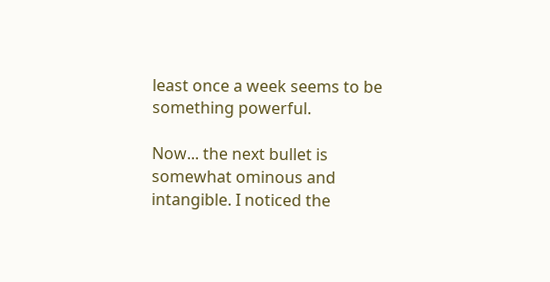least once a week seems to be something powerful.

Now... the next bullet is somewhat ominous and intangible. I noticed the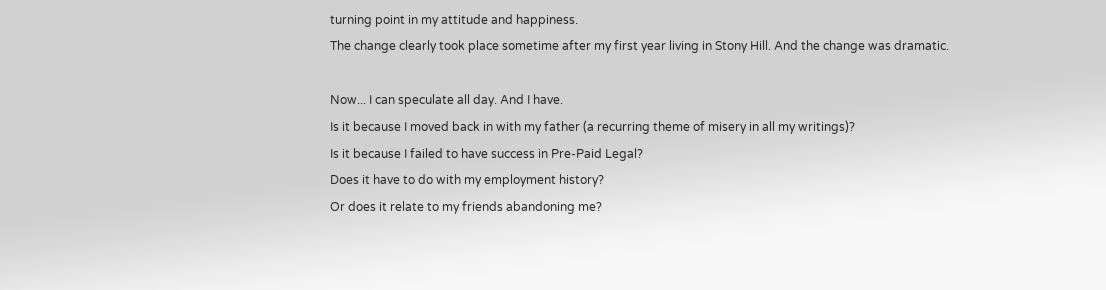turning point in my attitude and happiness.
The change clearly took place sometime after my first year living in Stony Hill. And the change was dramatic.

Now... I can speculate all day. And I have.
Is it because I moved back in with my father (a recurring theme of misery in all my writings)?
Is it because I failed to have success in Pre-Paid Legal?
Does it have to do with my employment history?
Or does it relate to my friends abandoning me?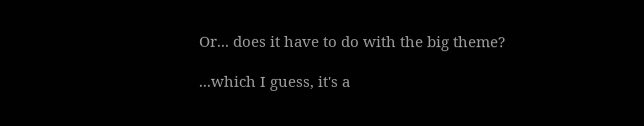Or... does it have to do with the big theme?

...which I guess, it's a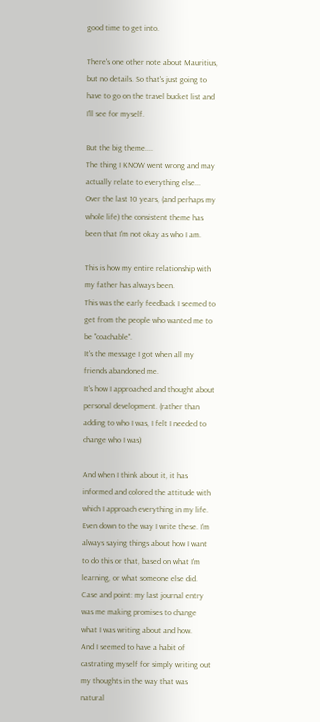good time to get into.

There's one other note about Mauritius, but no details. So that's just going to have to go on the travel bucket list and I'll see for myself.

But the big theme....
The thing I KNOW went wrong and may actually relate to everything else...
Over the last 10 years, (and perhaps my whole life) the consistent theme has been that I'm not okay as who I am.

This is how my entire relationship with my father has always been.
This was the early feedback I seemed to get from the people who wanted me to be "coachable".
It's the message I got when all my friends abandoned me.
It's how I approached and thought about personal development. (rather than adding to who I was, I felt I needed to change who I was)

And when I think about it, it has informed and colored the attitude with which I approach everything in my life. Even down to the way I write these. I'm always saying things about how I want to do this or that, based on what I'm learning, or what someone else did.
Case and point: my last journal entry was me making promises to change what I was writing about and how.
And I seemed to have a habit of castrating myself for simply writing out my thoughts in the way that was natural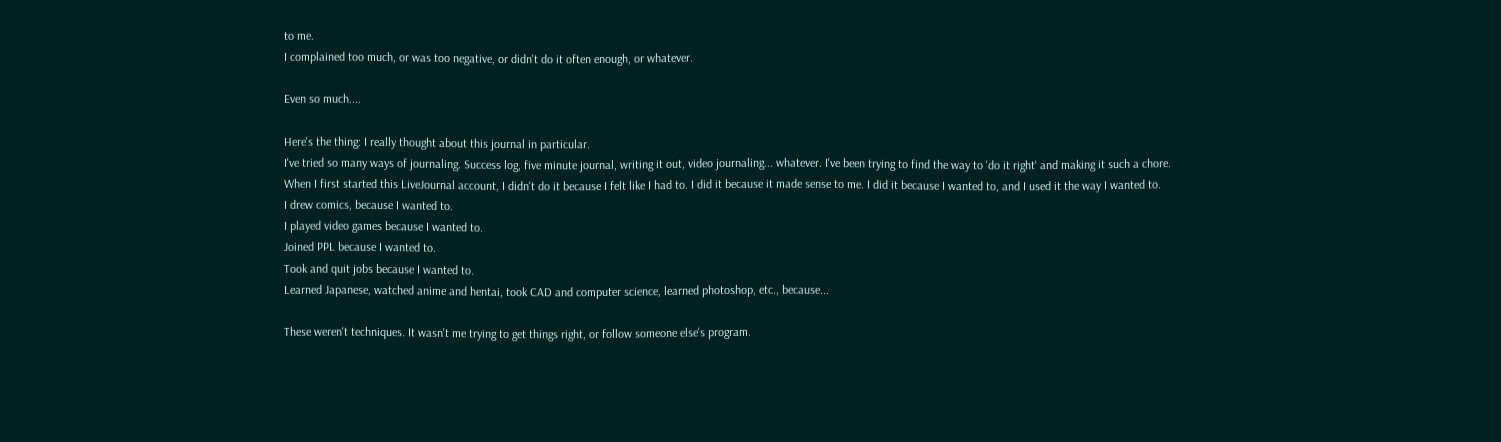to me.
I complained too much, or was too negative, or didn't do it often enough, or whatever.

Even so much....

Here's the thing: I really thought about this journal in particular.
I've tried so many ways of journaling. Success log, five minute journal, writing it out, video journaling... whatever. I've been trying to find the way to 'do it right' and making it such a chore.
When I first started this LiveJournal account, I didn't do it because I felt like I had to. I did it because it made sense to me. I did it because I wanted to, and I used it the way I wanted to.
I drew comics, because I wanted to.
I played video games because I wanted to.
Joined PPL because I wanted to.
Took and quit jobs because I wanted to.
Learned Japanese, watched anime and hentai, took CAD and computer science, learned photoshop, etc., because...

These weren't techniques. It wasn't me trying to get things right, or follow someone else's program.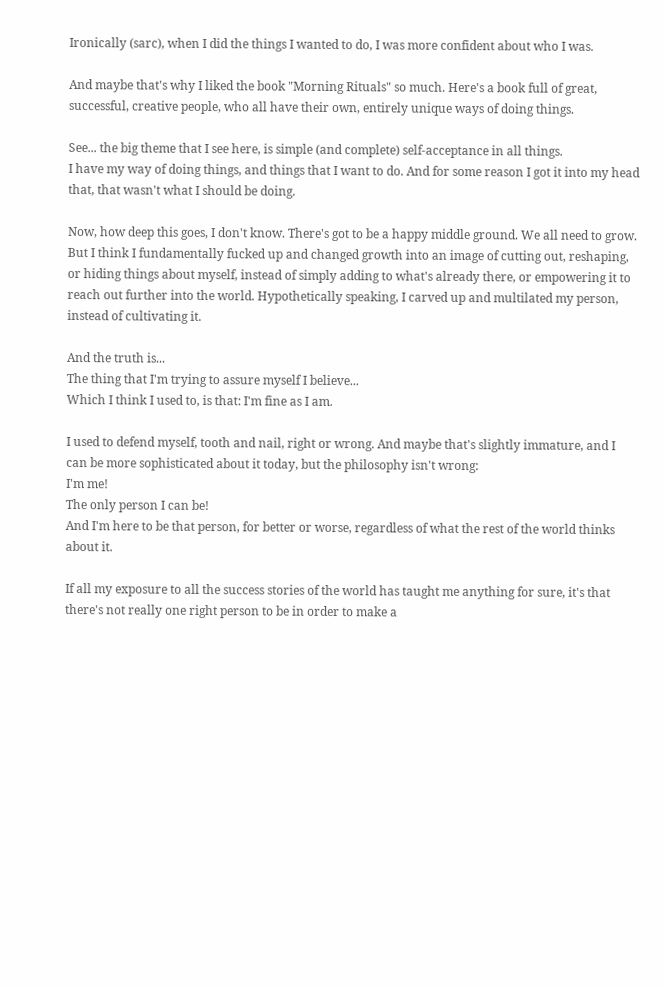Ironically (sarc), when I did the things I wanted to do, I was more confident about who I was.

And maybe that's why I liked the book "Morning Rituals" so much. Here's a book full of great, successful, creative people, who all have their own, entirely unique ways of doing things.

See... the big theme that I see here, is simple (and complete) self-acceptance in all things.
I have my way of doing things, and things that I want to do. And for some reason I got it into my head that, that wasn't what I should be doing.

Now, how deep this goes, I don't know. There's got to be a happy middle ground. We all need to grow. But I think I fundamentally fucked up and changed growth into an image of cutting out, reshaping, or hiding things about myself, instead of simply adding to what's already there, or empowering it to reach out further into the world. Hypothetically speaking, I carved up and multilated my person, instead of cultivating it.

And the truth is...
The thing that I'm trying to assure myself I believe...
Which I think I used to, is that: I'm fine as I am.

I used to defend myself, tooth and nail, right or wrong. And maybe that's slightly immature, and I can be more sophisticated about it today, but the philosophy isn't wrong:
I'm me!
The only person I can be!
And I'm here to be that person, for better or worse, regardless of what the rest of the world thinks about it.

If all my exposure to all the success stories of the world has taught me anything for sure, it's that there's not really one right person to be in order to make a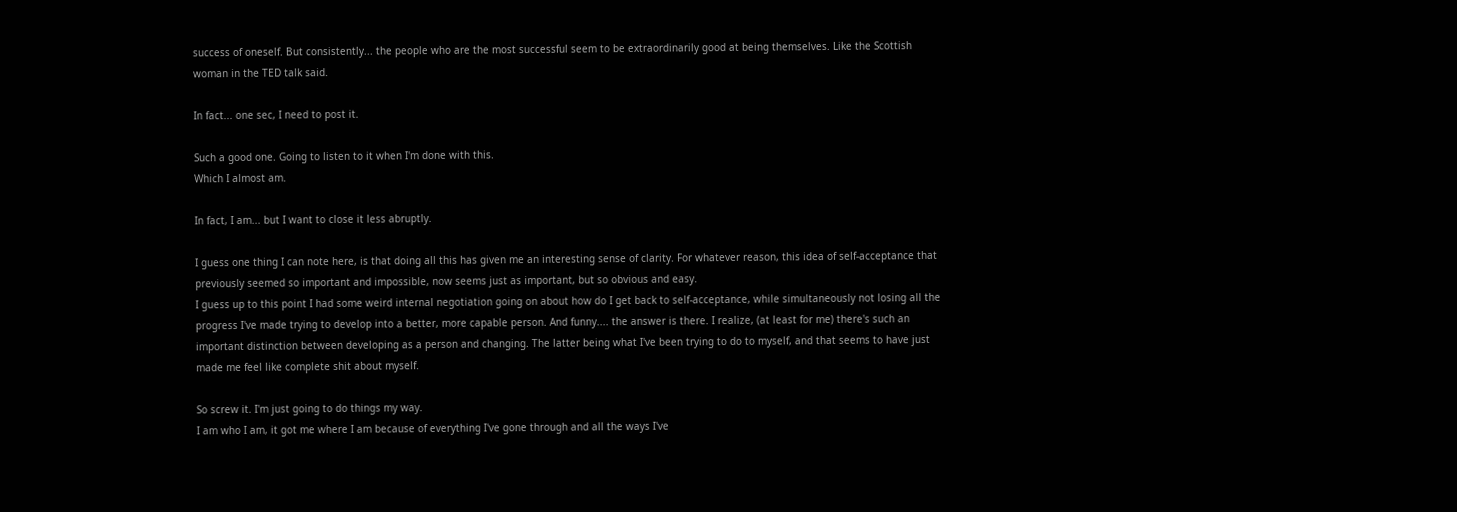success of oneself. But consistently... the people who are the most successful seem to be extraordinarily good at being themselves. Like the Scottish woman in the TED talk said.

In fact... one sec, I need to post it.

Such a good one. Going to listen to it when I'm done with this.
Which I almost am.

In fact, I am... but I want to close it less abruptly.

I guess one thing I can note here, is that doing all this has given me an interesting sense of clarity. For whatever reason, this idea of self-acceptance that previously seemed so important and impossible, now seems just as important, but so obvious and easy.
I guess up to this point I had some weird internal negotiation going on about how do I get back to self-acceptance, while simultaneously not losing all the progress I've made trying to develop into a better, more capable person. And funny.... the answer is there. I realize, (at least for me) there's such an important distinction between developing as a person and changing. The latter being what I've been trying to do to myself, and that seems to have just made me feel like complete shit about myself.

So screw it. I'm just going to do things my way.
I am who I am, it got me where I am because of everything I've gone through and all the ways I've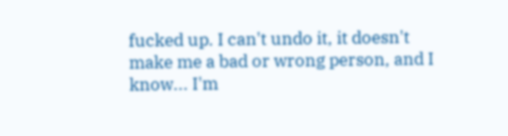fucked up. I can't undo it, it doesn't make me a bad or wrong person, and I know... I'm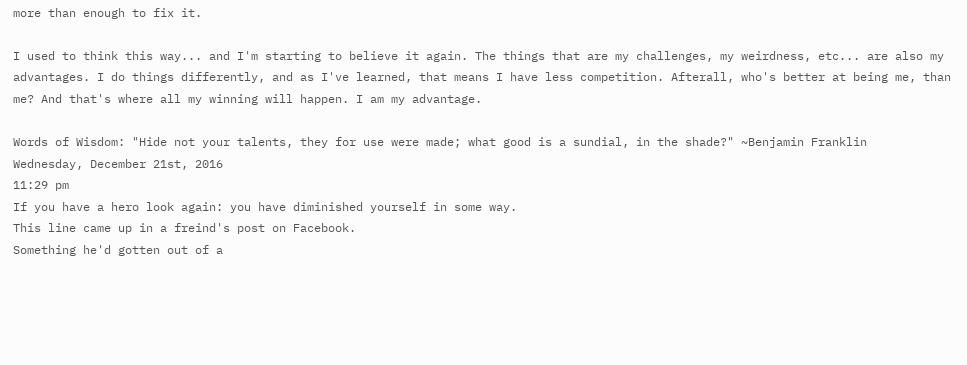more than enough to fix it.

I used to think this way... and I'm starting to believe it again. The things that are my challenges, my weirdness, etc... are also my advantages. I do things differently, and as I've learned, that means I have less competition. Afterall, who's better at being me, than me? And that's where all my winning will happen. I am my advantage.

Words of Wisdom: "Hide not your talents, they for use were made; what good is a sundial, in the shade?" ~Benjamin Franklin
Wednesday, December 21st, 2016
11:29 pm
If you have a hero look again: you have diminished yourself in some way.
This line came up in a freind's post on Facebook.
Something he'd gotten out of a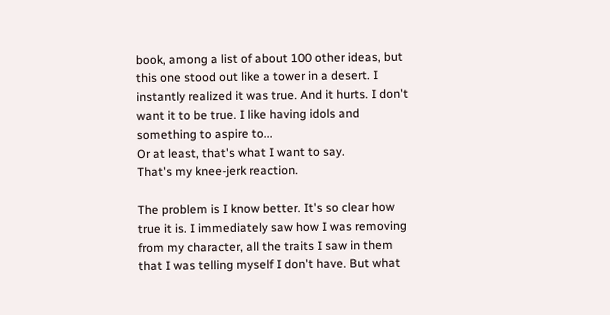book, among a list of about 100 other ideas, but this one stood out like a tower in a desert. I instantly realized it was true. And it hurts. I don't want it to be true. I like having idols and something to aspire to...
Or at least, that's what I want to say.
That's my knee-jerk reaction.

The problem is I know better. It's so clear how true it is. I immediately saw how I was removing from my character, all the traits I saw in them that I was telling myself I don't have. But what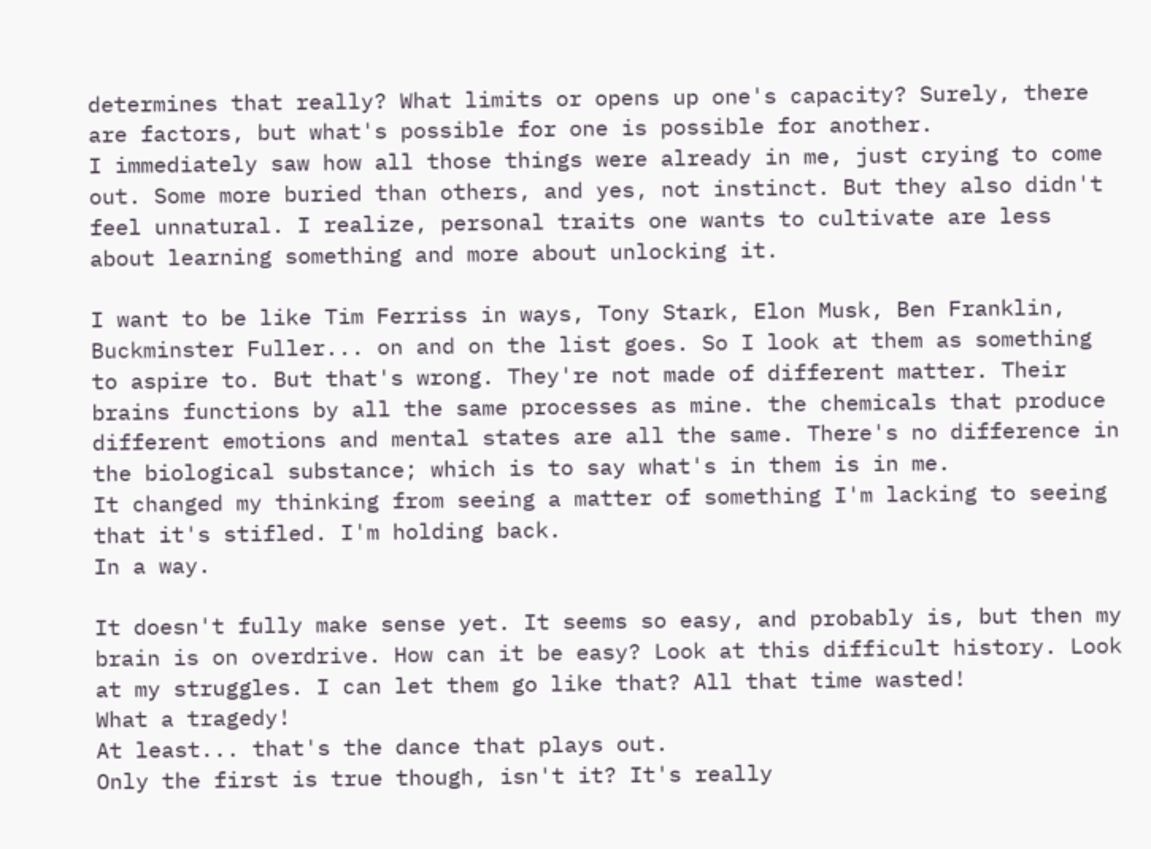determines that really? What limits or opens up one's capacity? Surely, there are factors, but what's possible for one is possible for another.
I immediately saw how all those things were already in me, just crying to come out. Some more buried than others, and yes, not instinct. But they also didn't feel unnatural. I realize, personal traits one wants to cultivate are less about learning something and more about unlocking it.

I want to be like Tim Ferriss in ways, Tony Stark, Elon Musk, Ben Franklin, Buckminster Fuller... on and on the list goes. So I look at them as something to aspire to. But that's wrong. They're not made of different matter. Their brains functions by all the same processes as mine. the chemicals that produce different emotions and mental states are all the same. There's no difference in the biological substance; which is to say what's in them is in me.
It changed my thinking from seeing a matter of something I'm lacking to seeing that it's stifled. I'm holding back.
In a way.

It doesn't fully make sense yet. It seems so easy, and probably is, but then my brain is on overdrive. How can it be easy? Look at this difficult history. Look at my struggles. I can let them go like that? All that time wasted!
What a tragedy!
At least... that's the dance that plays out.
Only the first is true though, isn't it? It's really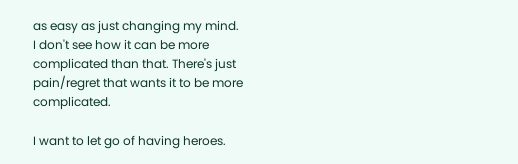as easy as just changing my mind.
I don't see how it can be more complicated than that. There's just pain/regret that wants it to be more complicated.

I want to let go of having heroes.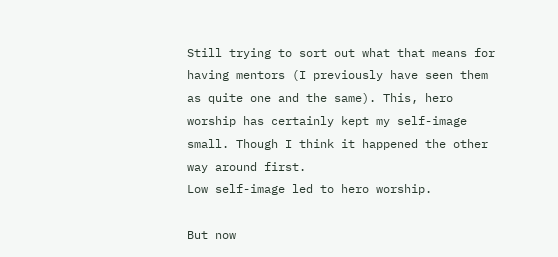Still trying to sort out what that means for having mentors (I previously have seen them as quite one and the same). This, hero worship has certainly kept my self-image small. Though I think it happened the other way around first.
Low self-image led to hero worship.

But now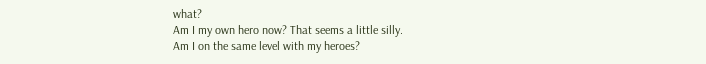what?
Am I my own hero now? That seems a little silly.
Am I on the same level with my heroes?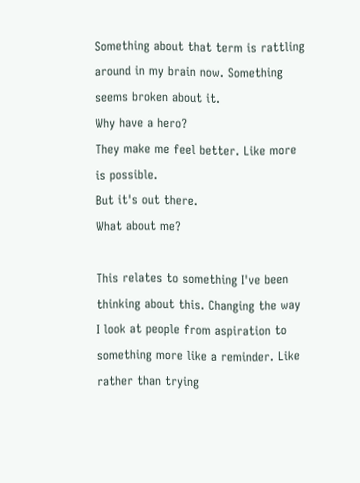Something about that term is rattling around in my brain now. Something seems broken about it.
Why have a hero?
They make me feel better. Like more is possible.
But it's out there.
What about me?

This relates to something I've been thinking about this. Changing the way I look at people from aspiration to something more like a reminder. Like rather than trying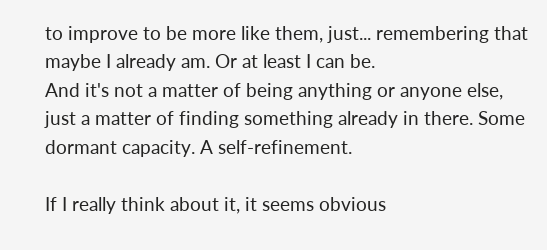to improve to be more like them, just... remembering that maybe I already am. Or at least I can be.
And it's not a matter of being anything or anyone else, just a matter of finding something already in there. Some dormant capacity. A self-refinement.

If I really think about it, it seems obvious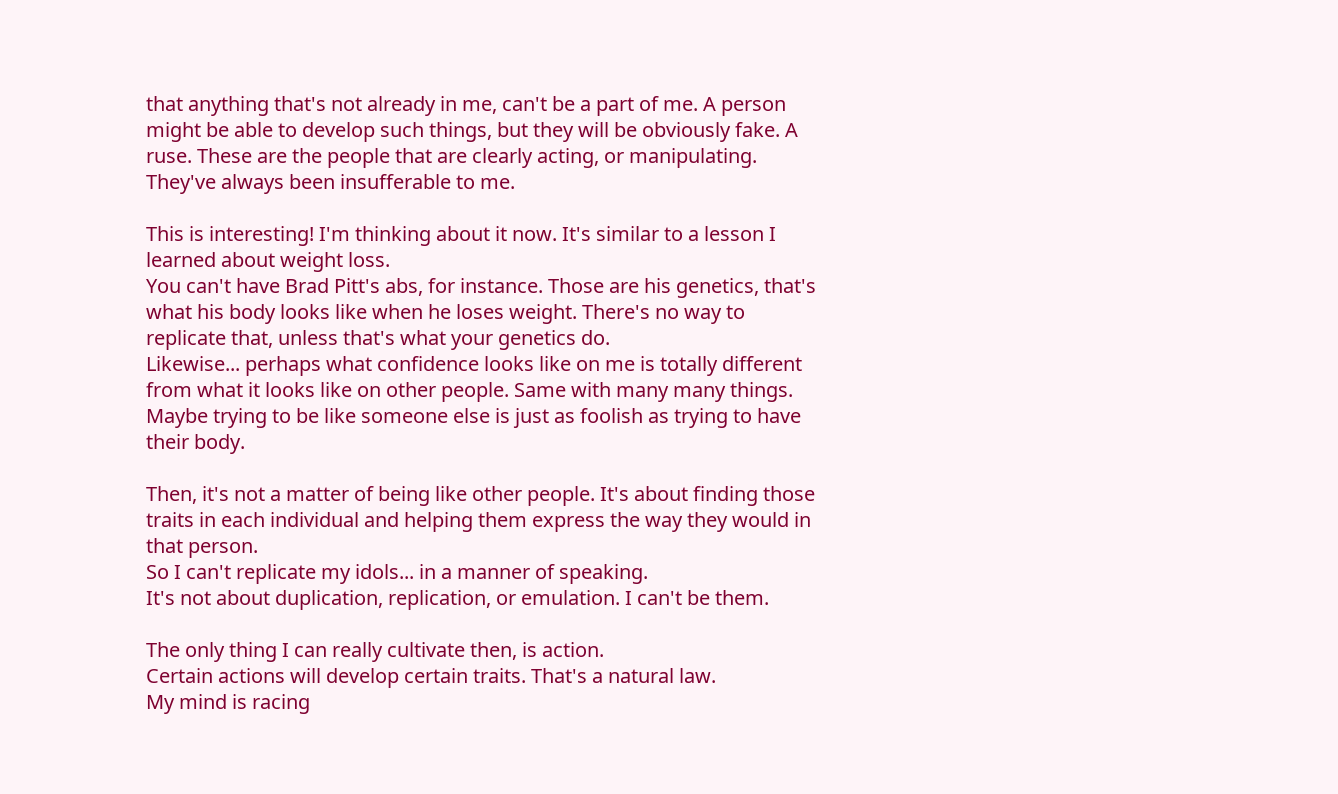that anything that's not already in me, can't be a part of me. A person might be able to develop such things, but they will be obviously fake. A ruse. These are the people that are clearly acting, or manipulating. They've always been insufferable to me.

This is interesting! I'm thinking about it now. It's similar to a lesson I learned about weight loss.
You can't have Brad Pitt's abs, for instance. Those are his genetics, that's what his body looks like when he loses weight. There's no way to replicate that, unless that's what your genetics do.
Likewise... perhaps what confidence looks like on me is totally different from what it looks like on other people. Same with many many things. Maybe trying to be like someone else is just as foolish as trying to have their body.

Then, it's not a matter of being like other people. It's about finding those traits in each individual and helping them express the way they would in that person.
So I can't replicate my idols... in a manner of speaking.
It's not about duplication, replication, or emulation. I can't be them.

The only thing I can really cultivate then, is action.
Certain actions will develop certain traits. That's a natural law.
My mind is racing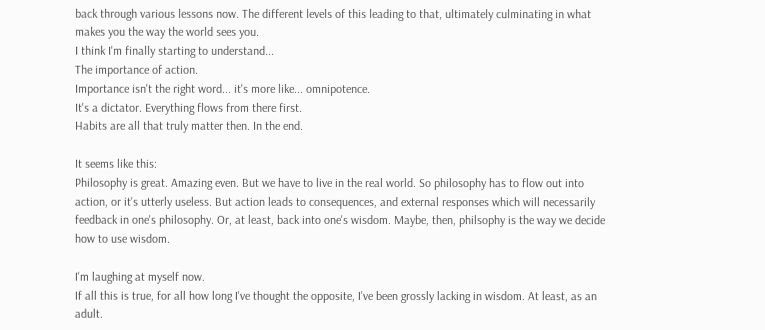back through various lessons now. The different levels of this leading to that, ultimately culminating in what makes you the way the world sees you.
I think I'm finally starting to understand...
The importance of action.
Importance isn't the right word... it's more like... omnipotence.
It's a dictator. Everything flows from there first.
Habits are all that truly matter then. In the end.

It seems like this:
Philosophy is great. Amazing even. But we have to live in the real world. So philosophy has to flow out into action, or it's utterly useless. But action leads to consequences, and external responses which will necessarily feedback in one's philosophy. Or, at least, back into one's wisdom. Maybe, then, philsophy is the way we decide how to use wisdom.

I'm laughing at myself now.
If all this is true, for all how long I've thought the opposite, I've been grossly lacking in wisdom. At least, as an adult.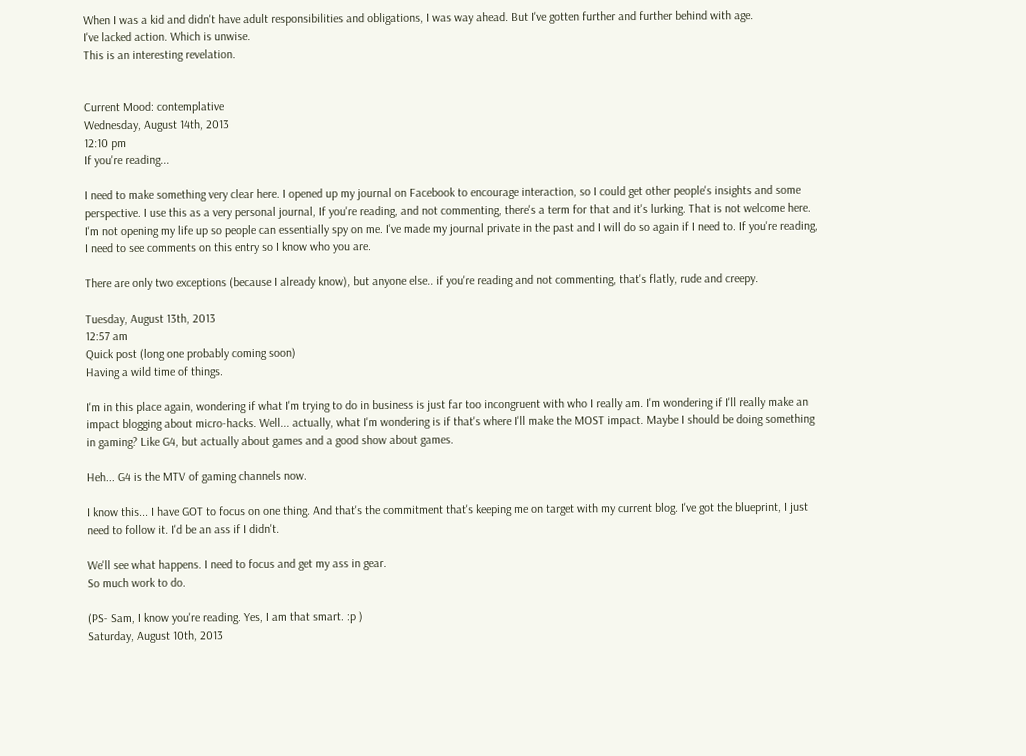When I was a kid and didn't have adult responsibilities and obligations, I was way ahead. But I've gotten further and further behind with age.
I've lacked action. Which is unwise.
This is an interesting revelation.


Current Mood: contemplative
Wednesday, August 14th, 2013
12:10 pm
If you're reading...

I need to make something very clear here. I opened up my journal on Facebook to encourage interaction, so I could get other people's insights and some perspective. I use this as a very personal journal, If you're reading, and not commenting, there's a term for that and it's lurking. That is not welcome here. I'm not opening my life up so people can essentially spy on me. I've made my journal private in the past and I will do so again if I need to. If you're reading, I need to see comments on this entry so I know who you are.

There are only two exceptions (because I already know), but anyone else.. if you're reading and not commenting, that's flatly, rude and creepy.

Tuesday, August 13th, 2013
12:57 am
Quick post (long one probably coming soon)
Having a wild time of things.

I'm in this place again, wondering if what I'm trying to do in business is just far too incongruent with who I really am. I'm wondering if I'll really make an impact blogging about micro-hacks. Well... actually, what I'm wondering is if that's where I'll make the MOST impact. Maybe I should be doing something in gaming? Like G4, but actually about games and a good show about games.

Heh... G4 is the MTV of gaming channels now.

I know this... I have GOT to focus on one thing. And that's the commitment that's keeping me on target with my current blog. I've got the blueprint, I just need to follow it. I'd be an ass if I didn't.

We'll see what happens. I need to focus and get my ass in gear.
So much work to do.

(PS- Sam, I know you're reading. Yes, I am that smart. :p )
Saturday, August 10th, 2013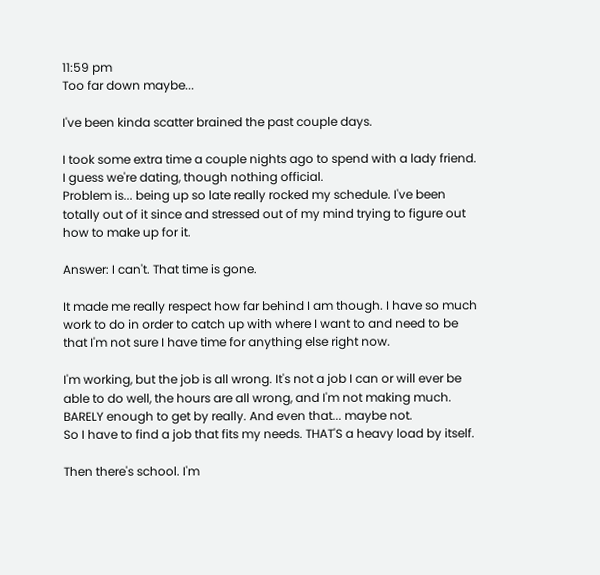11:59 pm
Too far down maybe...

I've been kinda scatter brained the past couple days.

I took some extra time a couple nights ago to spend with a lady friend. I guess we're dating, though nothing official.
Problem is... being up so late really rocked my schedule. I've been totally out of it since and stressed out of my mind trying to figure out how to make up for it.

Answer: I can't. That time is gone.

It made me really respect how far behind I am though. I have so much work to do in order to catch up with where I want to and need to be that I'm not sure I have time for anything else right now.

I'm working, but the job is all wrong. It's not a job I can or will ever be able to do well, the hours are all wrong, and I'm not making much. BARELY enough to get by really. And even that... maybe not.
So I have to find a job that fits my needs. THAT'S a heavy load by itself.

Then there's school. I'm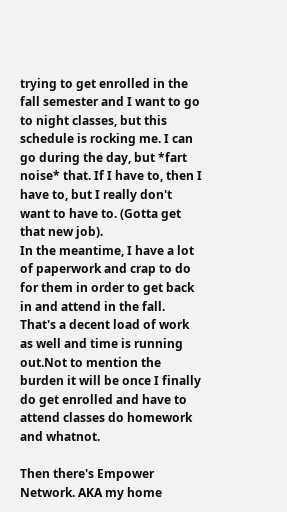trying to get enrolled in the fall semester and I want to go to night classes, but this schedule is rocking me. I can go during the day, but *fart noise* that. If I have to, then I have to, but I really don't want to have to. (Gotta get that new job).
In the meantime, I have a lot of paperwork and crap to do for them in order to get back in and attend in the fall. That's a decent load of work as well and time is running out.Not to mention the burden it will be once I finally do get enrolled and have to attend classes do homework and whatnot.

Then there's Empower Network. AKA my home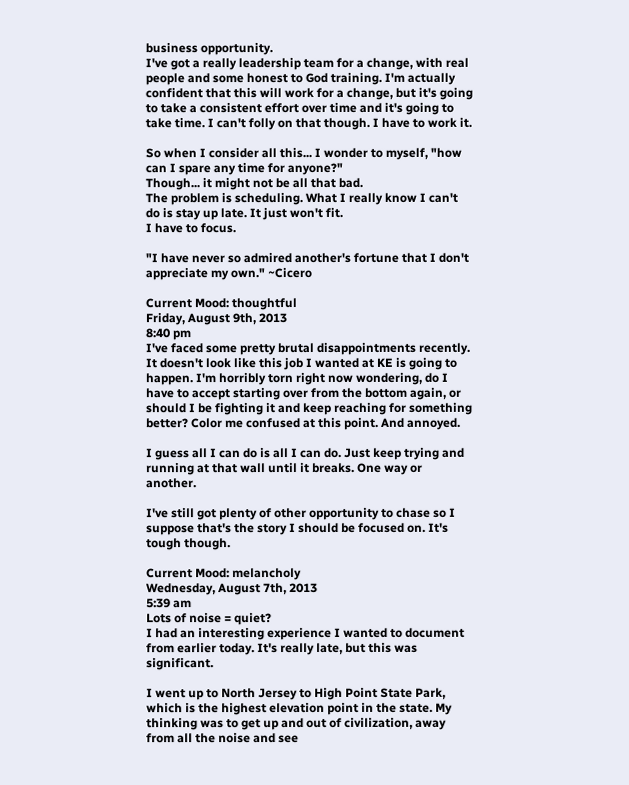business opportunity.
I've got a really leadership team for a change, with real people and some honest to God training. I'm actually confident that this will work for a change, but it's going to take a consistent effort over time and it's going to take time. I can't folly on that though. I have to work it.

So when I consider all this... I wonder to myself, "how can I spare any time for anyone?"
Though... it might not be all that bad.
The problem is scheduling. What I really know I can't do is stay up late. It just won't fit.
I have to focus.

"I have never so admired another's fortune that I don't appreciate my own." ~Cicero

Current Mood: thoughtful
Friday, August 9th, 2013
8:40 pm
I've faced some pretty brutal disappointments recently. It doesn't look like this job I wanted at KE is going to happen. I'm horribly torn right now wondering, do I have to accept starting over from the bottom again, or should I be fighting it and keep reaching for something better? Color me confused at this point. And annoyed.

I guess all I can do is all I can do. Just keep trying and running at that wall until it breaks. One way or another.

I've still got plenty of other opportunity to chase so I suppose that's the story I should be focused on. It's tough though.

Current Mood: melancholy
Wednesday, August 7th, 2013
5:39 am
Lots of noise = quiet?
I had an interesting experience I wanted to document from earlier today. It's really late, but this was significant.

I went up to North Jersey to High Point State Park, which is the highest elevation point in the state. My thinking was to get up and out of civilization, away from all the noise and see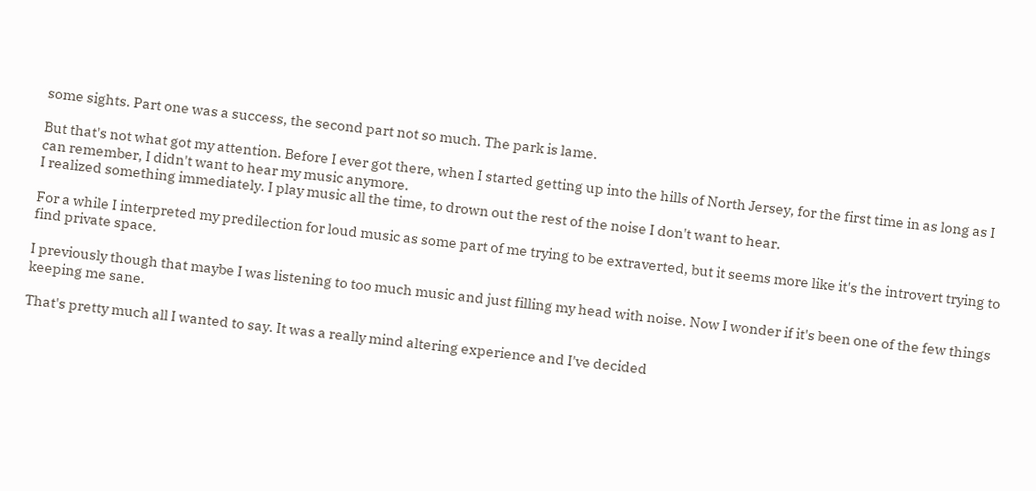some sights. Part one was a success, the second part not so much. The park is lame.

But that's not what got my attention. Before I ever got there, when I started getting up into the hills of North Jersey, for the first time in as long as I can remember, I didn't want to hear my music anymore.
I realized something immediately. I play music all the time, to drown out the rest of the noise I don't want to hear.

For a while I interpreted my predilection for loud music as some part of me trying to be extraverted, but it seems more like it's the introvert trying to find private space.

I previously though that maybe I was listening to too much music and just filling my head with noise. Now I wonder if it's been one of the few things keeping me sane.

That's pretty much all I wanted to say. It was a really mind altering experience and I've decided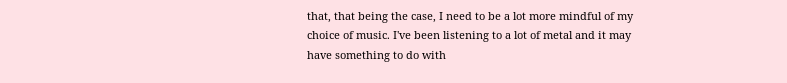that, that being the case, I need to be a lot more mindful of my choice of music. I've been listening to a lot of metal and it may have something to do with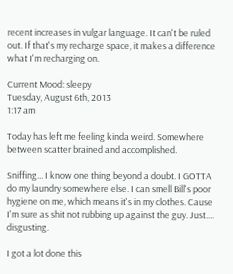recent increases in vulgar language. It can't be ruled out. If that's my recharge space, it makes a difference  what I'm recharging on.

Current Mood: sleepy
Tuesday, August 6th, 2013
1:17 am

Today has left me feeling kinda weird. Somewhere between scatter brained and accomplished.

Sniffing... I know one thing beyond a doubt. I GOTTA do my laundry somewhere else. I can smell Bill's poor hygiene on me, which means it's in my clothes. Cause I'm sure as shit not rubbing up against the guy. Just.... disgusting.

I got a lot done this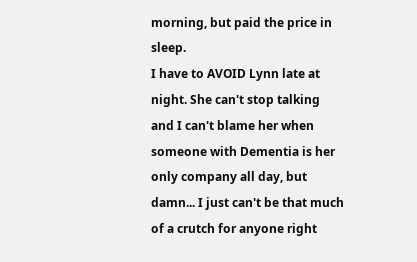morning, but paid the price in sleep.
I have to AVOID Lynn late at night. She can't stop talking and I can't blame her when someone with Dementia is her only company all day, but damn... I just can't be that much of a crutch for anyone right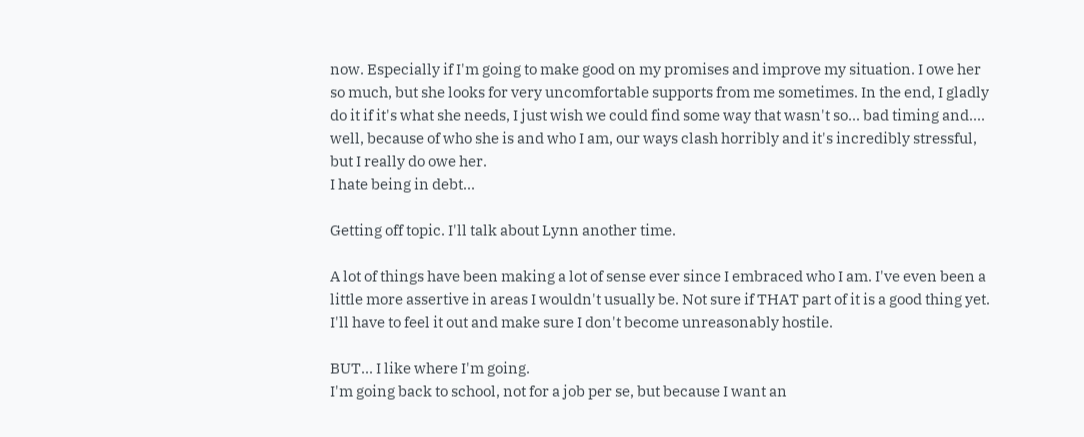now. Especially if I'm going to make good on my promises and improve my situation. I owe her so much, but she looks for very uncomfortable supports from me sometimes. In the end, I gladly do it if it's what she needs, I just wish we could find some way that wasn't so... bad timing and....
well, because of who she is and who I am, our ways clash horribly and it's incredibly stressful, but I really do owe her.
I hate being in debt...

Getting off topic. I'll talk about Lynn another time.

A lot of things have been making a lot of sense ever since I embraced who I am. I've even been a little more assertive in areas I wouldn't usually be. Not sure if THAT part of it is a good thing yet. I'll have to feel it out and make sure I don't become unreasonably hostile.

BUT... I like where I'm going.
I'm going back to school, not for a job per se, but because I want an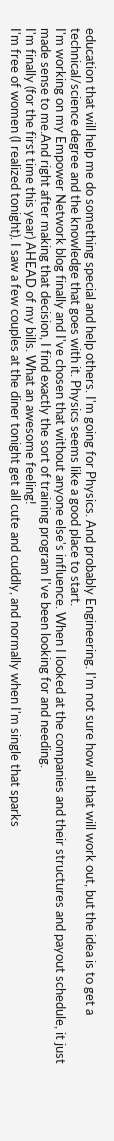education that will help me do something special and help others. I'm going for Physics. And probably Engineering. I'm not sure how all that will work out, but the idea is to get a technical/science degree and the knowledge that goes with it. Physics seems like a good place to start.
I'm working on my Empower Network blog finally and I've chosen that without anyone else's influence. When I looked at the companies and their structures and payout schedule, it just made sense to me.And right after making that decision, I find exactly the sort of training program I've been looking for and needing.
I'm finally (for the first time this year) AHEAD of my bills. What an awesome feeling!
I'm free of women (I realized tonight). I saw a few couples at the diner tonight get all cute and cuddly, and normally when I'm single that sparks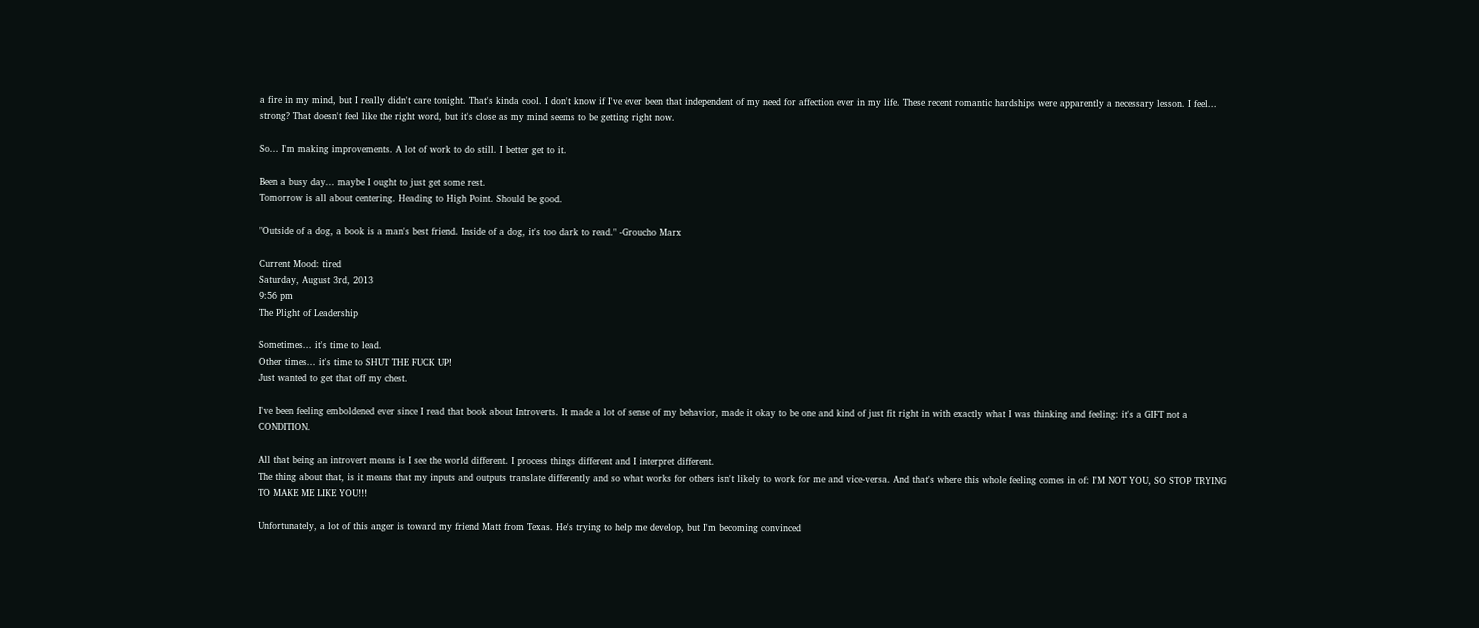a fire in my mind, but I really didn't care tonight. That's kinda cool. I don't know if I've ever been that independent of my need for affection ever in my life. These recent romantic hardships were apparently a necessary lesson. I feel... strong? That doesn't feel like the right word, but it's close as my mind seems to be getting right now.

So... I'm making improvements. A lot of work to do still. I better get to it.

Been a busy day... maybe I ought to just get some rest.
Tomorrow is all about centering. Heading to High Point. Should be good.

"Outside of a dog, a book is a man's best friend. Inside of a dog, it's too dark to read." -Groucho Marx

Current Mood: tired
Saturday, August 3rd, 2013
9:56 pm
The Plight of Leadership

Sometimes... it's time to lead.
Other times... it's time to SHUT THE FUCK UP!
Just wanted to get that off my chest.

I've been feeling emboldened ever since I read that book about Introverts. It made a lot of sense of my behavior, made it okay to be one and kind of just fit right in with exactly what I was thinking and feeling: it's a GIFT not a CONDITION.

All that being an introvert means is I see the world different. I process things different and I interpret different.
The thing about that, is it means that my inputs and outputs translate differently and so what works for others isn't likely to work for me and vice-versa. And that's where this whole feeling comes in of: I'M NOT YOU, SO STOP TRYING TO MAKE ME LIKE YOU!!!

Unfortunately, a lot of this anger is toward my friend Matt from Texas. He's trying to help me develop, but I'm becoming convinced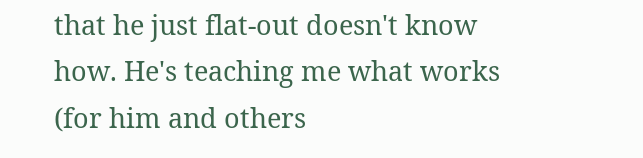that he just flat-out doesn't know how. He's teaching me what works (for him and others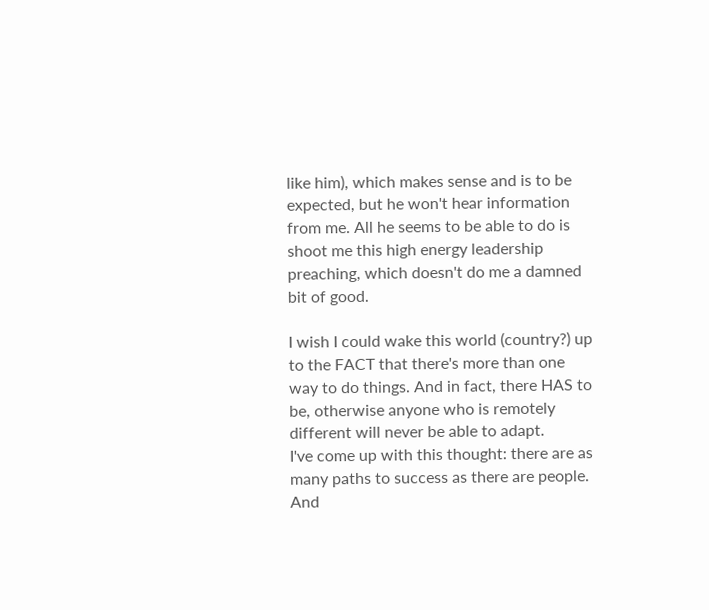like him), which makes sense and is to be expected, but he won't hear information from me. All he seems to be able to do is shoot me this high energy leadership preaching, which doesn't do me a damned bit of good.

I wish I could wake this world (country?) up to the FACT that there's more than one way to do things. And in fact, there HAS to be, otherwise anyone who is remotely different will never be able to adapt.
I've come up with this thought: there are as many paths to success as there are people.
And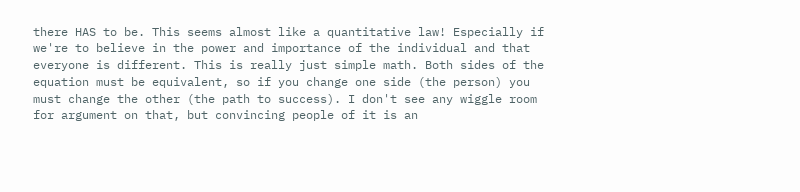there HAS to be. This seems almost like a quantitative law! Especially if we're to believe in the power and importance of the individual and that everyone is different. This is really just simple math. Both sides of the equation must be equivalent, so if you change one side (the person) you must change the other (the path to success). I don't see any wiggle room for argument on that, but convincing people of it is an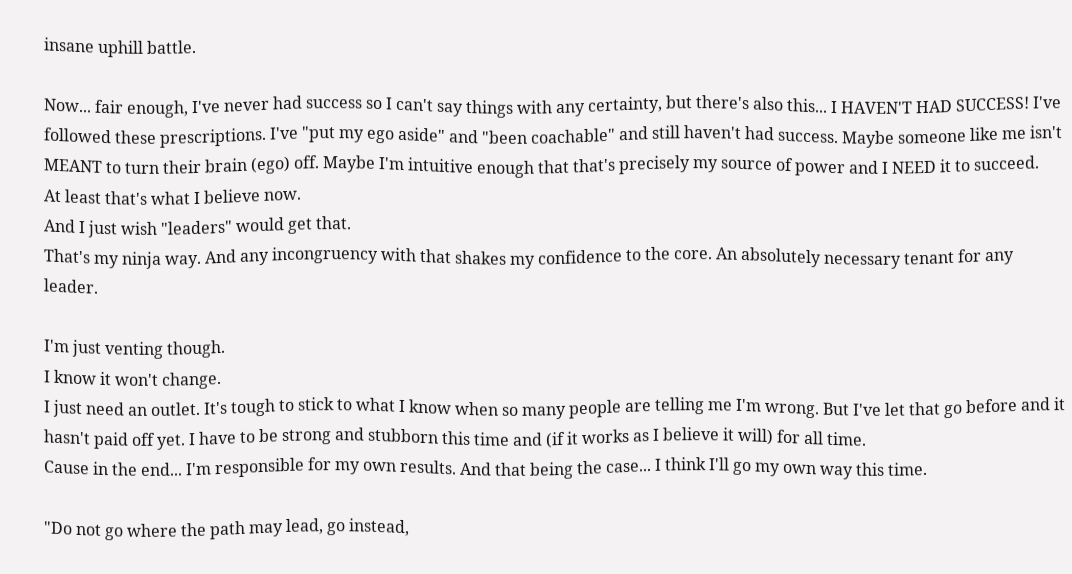insane uphill battle.

Now... fair enough, I've never had success so I can't say things with any certainty, but there's also this... I HAVEN'T HAD SUCCESS! I've followed these prescriptions. I've "put my ego aside" and "been coachable" and still haven't had success. Maybe someone like me isn't MEANT to turn their brain (ego) off. Maybe I'm intuitive enough that that's precisely my source of power and I NEED it to succeed.
At least that's what I believe now.
And I just wish "leaders" would get that.
That's my ninja way. And any incongruency with that shakes my confidence to the core. An absolutely necessary tenant for any leader.

I'm just venting though.
I know it won't change.
I just need an outlet. It's tough to stick to what I know when so many people are telling me I'm wrong. But I've let that go before and it hasn't paid off yet. I have to be strong and stubborn this time and (if it works as I believe it will) for all time.
Cause in the end... I'm responsible for my own results. And that being the case... I think I'll go my own way this time.

"Do not go where the path may lead, go instead,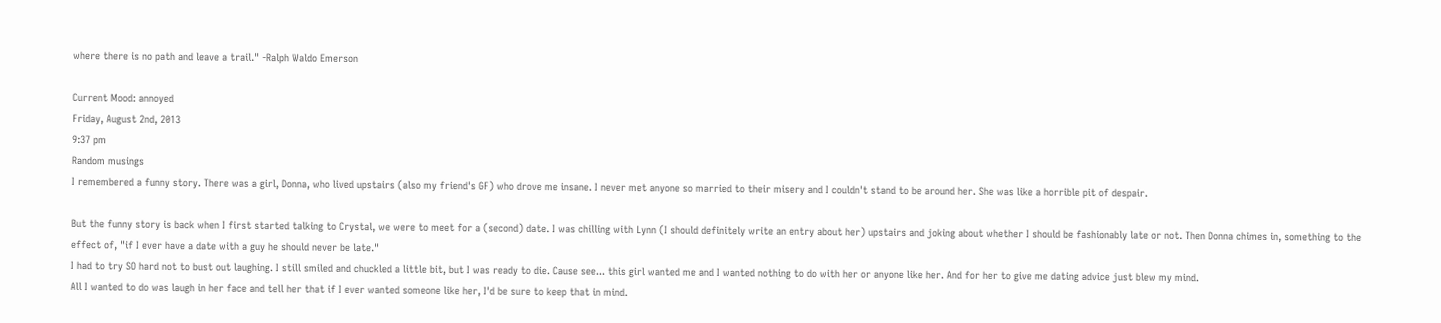where there is no path and leave a trail." -Ralph Waldo Emerson

Current Mood: annoyed
Friday, August 2nd, 2013
9:37 pm
Random musings
I remembered a funny story. There was a girl, Donna, who lived upstairs (also my friend's GF) who drove me insane. I never met anyone so married to their misery and I couldn't stand to be around her. She was like a horrible pit of despair.

But the funny story is back when I first started talking to Crystal, we were to meet for a (second) date. I was chilling with Lynn (I should definitely write an entry about her) upstairs and joking about whether I should be fashionably late or not. Then Donna chimes in, something to the effect of, "if I ever have a date with a guy he should never be late."
I had to try SO hard not to bust out laughing. I still smiled and chuckled a little bit, but I was ready to die. Cause see... this girl wanted me and I wanted nothing to do with her or anyone like her. And for her to give me dating advice just blew my mind.
All I wanted to do was laugh in her face and tell her that if I ever wanted someone like her, I'd be sure to keep that in mind.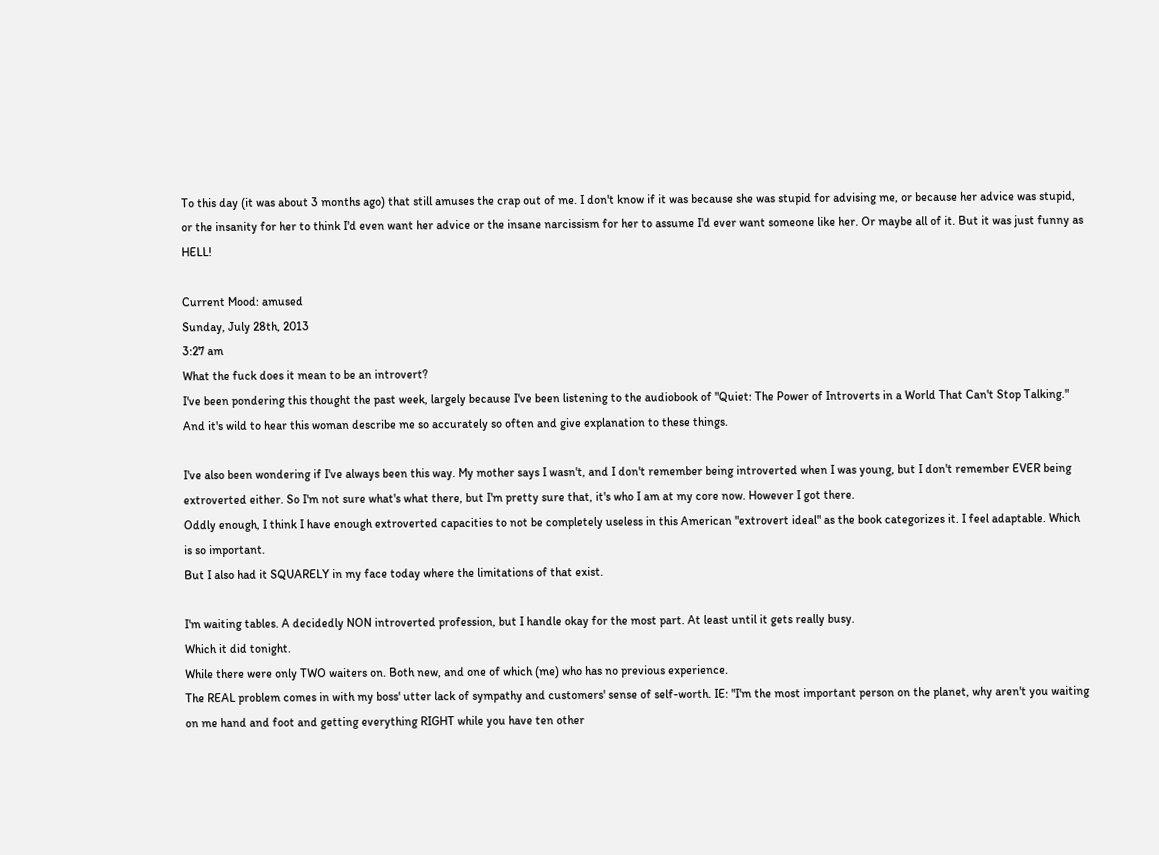To this day (it was about 3 months ago) that still amuses the crap out of me. I don't know if it was because she was stupid for advising me, or because her advice was stupid, or the insanity for her to think I'd even want her advice or the insane narcissism for her to assume I'd ever want someone like her. Or maybe all of it. But it was just funny as HELL!

Current Mood: amused
Sunday, July 28th, 2013
3:27 am
What the fuck does it mean to be an introvert?
I've been pondering this thought the past week, largely because I've been listening to the audiobook of "Quiet: The Power of Introverts in a World That Can't Stop Talking." And it's wild to hear this woman describe me so accurately so often and give explanation to these things.

I've also been wondering if I've always been this way. My mother says I wasn't, and I don't remember being introverted when I was young, but I don't remember EVER being extroverted either. So I'm not sure what's what there, but I'm pretty sure that, it's who I am at my core now. However I got there.
Oddly enough, I think I have enough extroverted capacities to not be completely useless in this American "extrovert ideal" as the book categorizes it. I feel adaptable. Which is so important.
But I also had it SQUARELY in my face today where the limitations of that exist.

I'm waiting tables. A decidedly NON introverted profession, but I handle okay for the most part. At least until it gets really busy.
Which it did tonight.
While there were only TWO waiters on. Both new, and one of which (me) who has no previous experience.
The REAL problem comes in with my boss' utter lack of sympathy and customers' sense of self-worth. IE: "I'm the most important person on the planet, why aren't you waiting on me hand and foot and getting everything RIGHT while you have ten other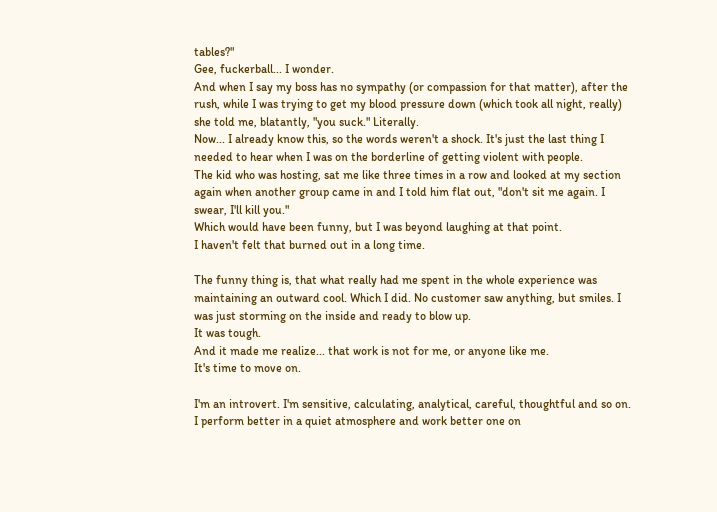tables?"
Gee, fuckerball... I wonder.
And when I say my boss has no sympathy (or compassion for that matter), after the rush, while I was trying to get my blood pressure down (which took all night, really) she told me, blatantly, "you suck." Literally.
Now... I already know this, so the words weren't a shock. It's just the last thing I needed to hear when I was on the borderline of getting violent with people.
The kid who was hosting, sat me like three times in a row and looked at my section again when another group came in and I told him flat out, "don't sit me again. I swear, I'll kill you."
Which would have been funny, but I was beyond laughing at that point.
I haven't felt that burned out in a long time.

The funny thing is, that what really had me spent in the whole experience was maintaining an outward cool. Which I did. No customer saw anything, but smiles. I was just storming on the inside and ready to blow up.
It was tough.
And it made me realize... that work is not for me, or anyone like me.
It's time to move on.

I'm an introvert. I'm sensitive, calculating, analytical, careful, thoughtful and so on.
I perform better in a quiet atmosphere and work better one on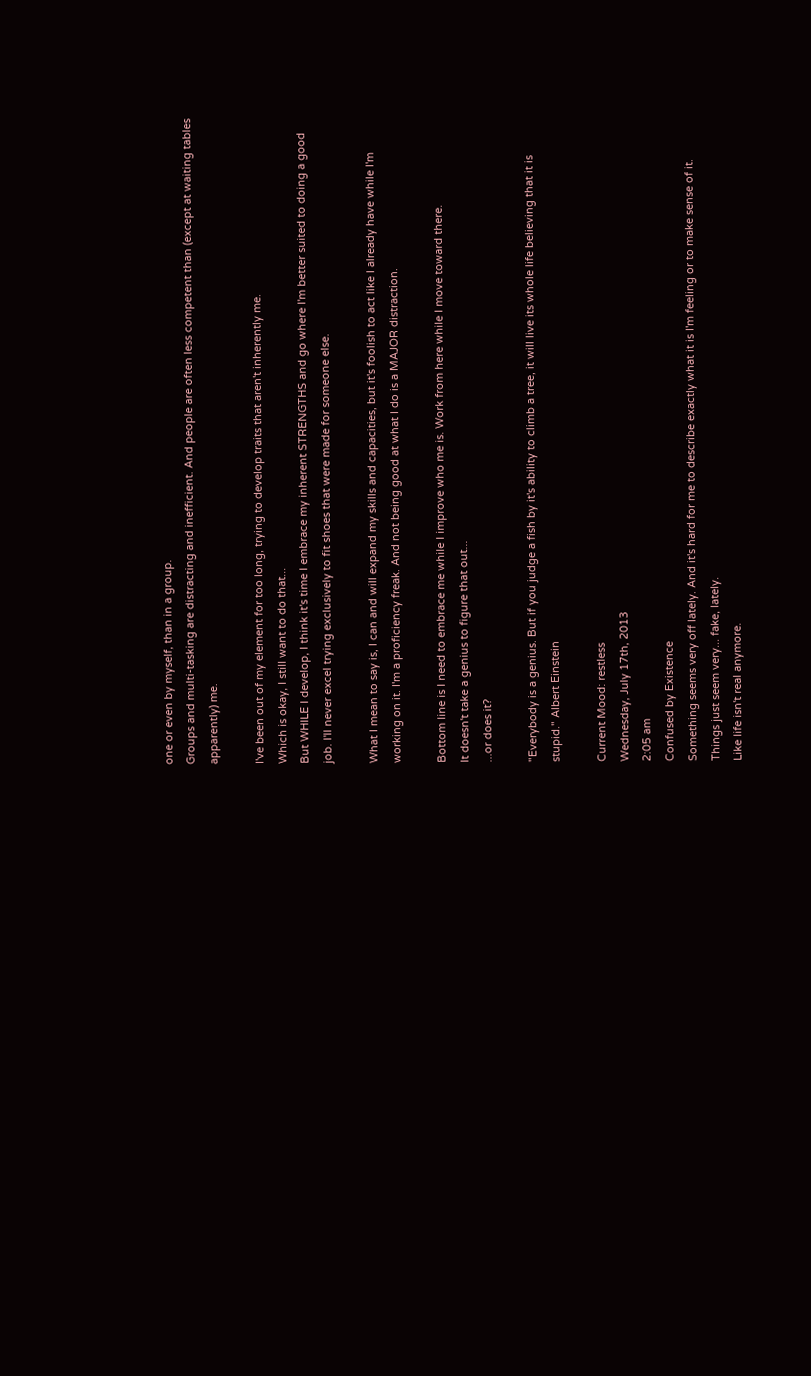one or even by myself, than in a group.
Groups and multi-tasking are distracting and inefficient. And people are often less competent than (except at waiting tables apparently) me.

I've been out of my element for too long, trying to develop traits that aren't inherently me.
Which is okay, I still want to do that...
But WHILE I develop, I think it's time I embrace my inherent STRENGTHS and go where I'm better suited to doing a good job. I'll never excel trying exclusively to fit shoes that were made for someone else.

What I mean to say is, I can and will expand my skills and capacities, but it's foolish to act like I already have while I'm working on it. I'm a proficiency freak. And not being good at what I do is a MAJOR distraction.

Bottom line is I need to embrace me while I improve who me is. Work from here while I move toward there.
It doesn't take a genius to figure that out...
...or does it?

"Everybody is a genius. But if you judge a fish by it's ability to climb a tree, it will live its whole life believing that it is stupid." Albert Einstein

Current Mood: restless
Wednesday, July 17th, 2013
2:05 am
Confused by Existence
Something seems very off lately. And it's hard for me to describe exactly what it is I'm feeling or to make sense of it.
Things just seem very... fake, lately.
Like life isn't real anymore.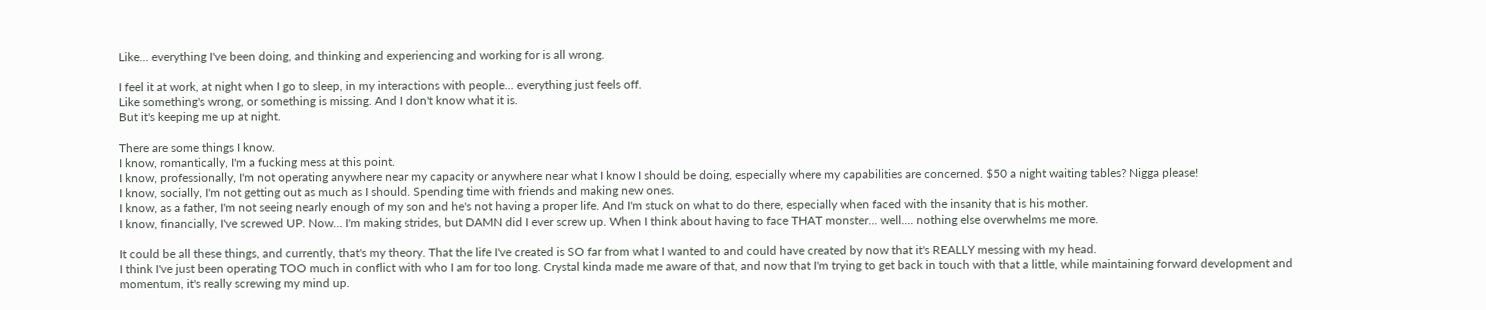Like... everything I've been doing, and thinking and experiencing and working for is all wrong.

I feel it at work, at night when I go to sleep, in my interactions with people... everything just feels off.
Like something's wrong, or something is missing. And I don't know what it is.
But it's keeping me up at night.

There are some things I know.
I know, romantically, I'm a fucking mess at this point.
I know, professionally, I'm not operating anywhere near my capacity or anywhere near what I know I should be doing, especially where my capabilities are concerned. $50 a night waiting tables? Nigga please!
I know, socially, I'm not getting out as much as I should. Spending time with friends and making new ones.
I know, as a father, I'm not seeing nearly enough of my son and he's not having a proper life. And I'm stuck on what to do there, especially when faced with the insanity that is his mother.
I know, financially, I've screwed UP. Now... I'm making strides, but DAMN did I ever screw up. When I think about having to face THAT monster... well.... nothing else overwhelms me more.

It could be all these things, and currently, that's my theory. That the life I've created is SO far from what I wanted to and could have created by now that it's REALLY messing with my head.
I think I've just been operating TOO much in conflict with who I am for too long. Crystal kinda made me aware of that, and now that I'm trying to get back in touch with that a little, while maintaining forward development and momentum, it's really screwing my mind up.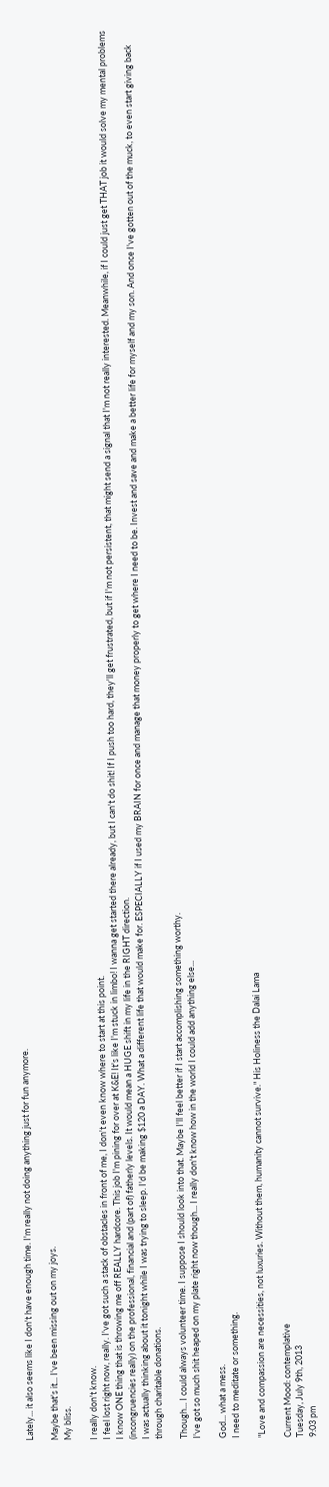Lately... it also seems like I don't have enough time. I'm really not doing anything just for fun anymore.

Maybe that's it... I've been missing out on my joys.
My bliss.

I really don't know.
I feel lost right now, really. I've got such a stack of obstacles in front of me, I don't even know where to start at this point.
I know ONE thing that is throwing me off REALLY hardcore. This job I'm pining for over at K&E! It's like I'm stuck in limbo! I wanna get started there already, but I can't do shit! If I push too hard, they'll get frustrated, but if I'm not persistent, that might send a signal that I'm not really interested. Meanwhile, if I could just get THAT job it would solve my mental problems (incongruencies really) on the professional, financial and (part of) fatherly levels. It would mean a HUGE shift in my life in the RIGHT direction.
I was actually thinking about it tonight while I was trying to sleep. I'd be making $120 a DAY. What a different life that would make for. ESPECIALLY if I used my BRAIN for once and manage that money properly to get where I need to be. Invest and save and make a better life for myself and my son. And once I've gotten out of the muck, to even start giving back through charitable donations.

Though... I could always volunteer time. I suppose I should look into that. Maybe I'll feel better if I start accomplishing something worthy.
I've got so much shit heaped on my plate right now though... I really don't know how in the world I could add anything else...

God... what a mess.
I need to meditate or something.

"Love and compassion are necessities, not luxuries. Without them, humanity cannot survive." His Holiness the Dalai Lama

Current Mood: contemplative
Tuesday, July 9th, 2013
9:03 pm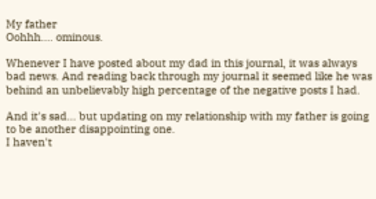My father
Oohhh.... ominous.

Whenever I have posted about my dad in this journal, it was always bad news. And reading back through my journal it seemed like he was behind an unbelievably high percentage of the negative posts I had.

And it's sad... but updating on my relationship with my father is going to be another disappointing one.
I haven't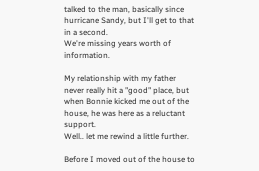talked to the man, basically since hurricane Sandy, but I'll get to that in a second.
We're missing years worth of information.

My relationship with my father never really hit a "good" place, but when Bonnie kicked me out of the house, he was here as a reluctant support.
Well.. let me rewind a little further.

Before I moved out of the house to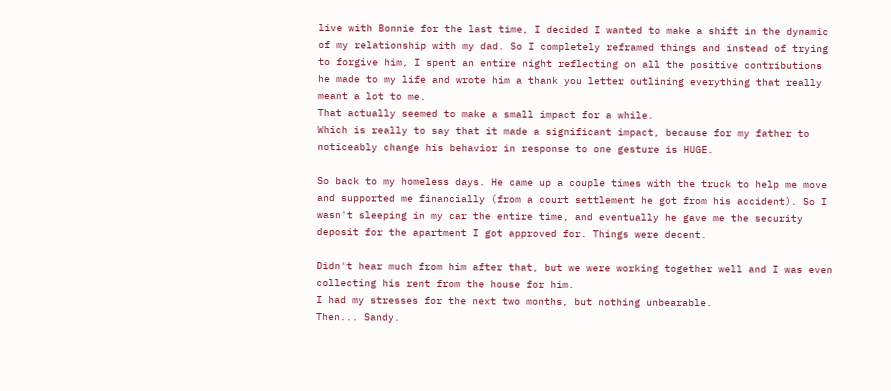live with Bonnie for the last time, I decided I wanted to make a shift in the dynamic of my relationship with my dad. So I completely reframed things and instead of trying to forgive him, I spent an entire night reflecting on all the positive contributions he made to my life and wrote him a thank you letter outlining everything that really meant a lot to me.
That actually seemed to make a small impact for a while.
Which is really to say that it made a significant impact, because for my father to noticeably change his behavior in response to one gesture is HUGE.

So back to my homeless days. He came up a couple times with the truck to help me move and supported me financially (from a court settlement he got from his accident). So I wasn't sleeping in my car the entire time, and eventually he gave me the security deposit for the apartment I got approved for. Things were decent.

Didn't hear much from him after that, but we were working together well and I was even collecting his rent from the house for him.
I had my stresses for the next two months, but nothing unbearable.
Then... Sandy.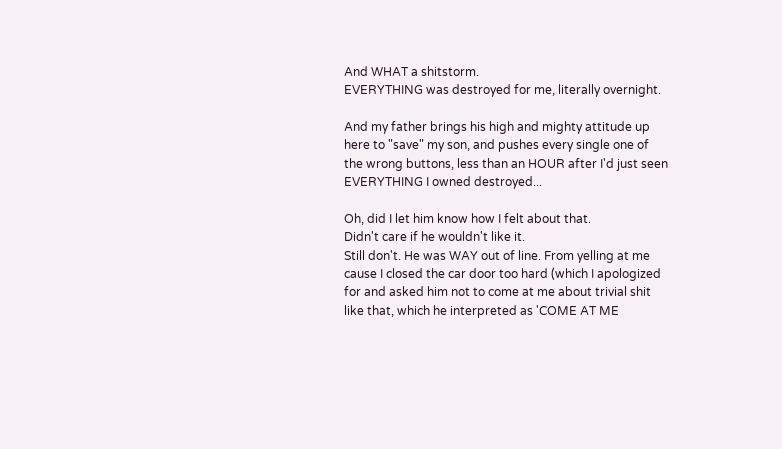And WHAT a shitstorm.
EVERYTHING was destroyed for me, literally overnight.

And my father brings his high and mighty attitude up here to "save" my son, and pushes every single one of the wrong buttons, less than an HOUR after I'd just seen EVERYTHING I owned destroyed...

Oh, did I let him know how I felt about that.
Didn't care if he wouldn't like it.
Still don't. He was WAY out of line. From yelling at me cause I closed the car door too hard (which I apologized for and asked him not to come at me about trivial shit like that, which he interpreted as 'COME AT ME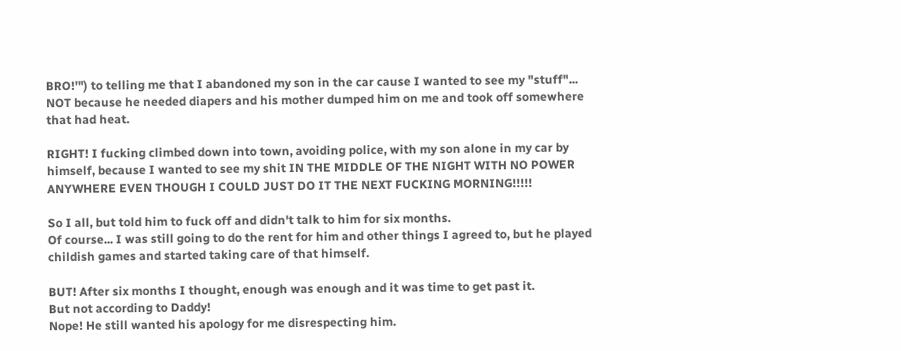BRO!'") to telling me that I abandoned my son in the car cause I wanted to see my "stuff"... NOT because he needed diapers and his mother dumped him on me and took off somewhere that had heat.

RIGHT! I fucking climbed down into town, avoiding police, with my son alone in my car by himself, because I wanted to see my shit IN THE MIDDLE OF THE NIGHT WITH NO POWER ANYWHERE EVEN THOUGH I COULD JUST DO IT THE NEXT FUCKING MORNING!!!!!

So I all, but told him to fuck off and didn't talk to him for six months.
Of course... I was still going to do the rent for him and other things I agreed to, but he played childish games and started taking care of that himself.

BUT! After six months I thought, enough was enough and it was time to get past it.
But not according to Daddy!
Nope! He still wanted his apology for me disrespecting him.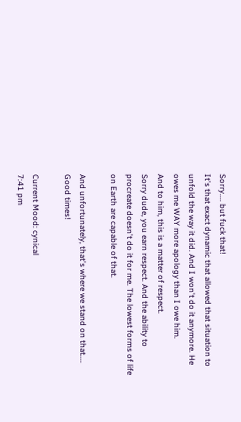Sorry.... but fuck that!
It's that exact dynamic that allowed that situation to unfold the way it did. And I won't do it anymore. He owes me WAY more apology than I owe him.
And to him, this is a matter of respect.
Sorry dude, you earn respect. And the ability to procreate doesn't do it for me. The lowest forms of life on Earth are capable of that.

And unfortunately, that's where we stand on that....
Good times!

Current Mood: cynical
7:41 pm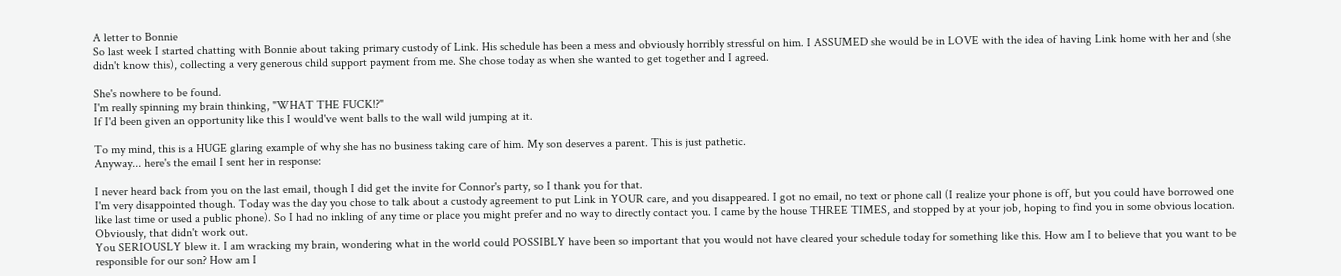A letter to Bonnie
So last week I started chatting with Bonnie about taking primary custody of Link. His schedule has been a mess and obviously horribly stressful on him. I ASSUMED she would be in LOVE with the idea of having Link home with her and (she didn't know this), collecting a very generous child support payment from me. She chose today as when she wanted to get together and I agreed.

She's nowhere to be found.
I'm really spinning my brain thinking, "WHAT THE FUCK!?"
If I'd been given an opportunity like this I would've went balls to the wall wild jumping at it.

To my mind, this is a HUGE glaring example of why she has no business taking care of him. My son deserves a parent. This is just pathetic.
Anyway... here's the email I sent her in response:

I never heard back from you on the last email, though I did get the invite for Connor's party, so I thank you for that.
I'm very disappointed though. Today was the day you chose to talk about a custody agreement to put Link in YOUR care, and you disappeared. I got no email, no text or phone call (I realize your phone is off, but you could have borrowed one like last time or used a public phone). So I had no inkling of any time or place you might prefer and no way to directly contact you. I came by the house THREE TIMES, and stopped by at your job, hoping to find you in some obvious location. Obviously, that didn't work out.
You SERIOUSLY blew it. I am wracking my brain, wondering what in the world could POSSIBLY have been so important that you would not have cleared your schedule today for something like this. How am I to believe that you want to be responsible for our son? How am I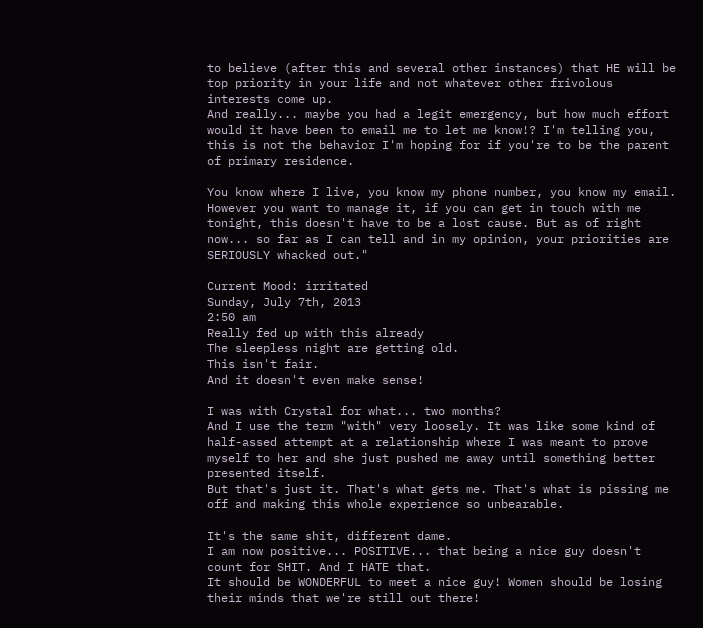to believe (after this and several other instances) that HE will be top priority in your life and not whatever other frivolous interests come up.
And really... maybe you had a legit emergency, but how much effort would it have been to email me to let me know!? I'm telling you, this is not the behavior I'm hoping for if you're to be the parent of primary residence.

You know where I live, you know my phone number, you know my email. However you want to manage it, if you can get in touch with me tonight, this doesn't have to be a lost cause. But as of right now... so far as I can tell and in my opinion, your priorities are SERIOUSLY whacked out."

Current Mood: irritated
Sunday, July 7th, 2013
2:50 am
Really fed up with this already
The sleepless night are getting old.
This isn't fair.
And it doesn't even make sense!

I was with Crystal for what... two months?
And I use the term "with" very loosely. It was like some kind of half-assed attempt at a relationship where I was meant to prove myself to her and she just pushed me away until something better presented itself.
But that's just it. That's what gets me. That's what is pissing me off and making this whole experience so unbearable.

It's the same shit, different dame.
I am now positive... POSITIVE... that being a nice guy doesn't count for SHIT. And I HATE that.
It should be WONDERFUL to meet a nice guy! Women should be losing their minds that we're still out there!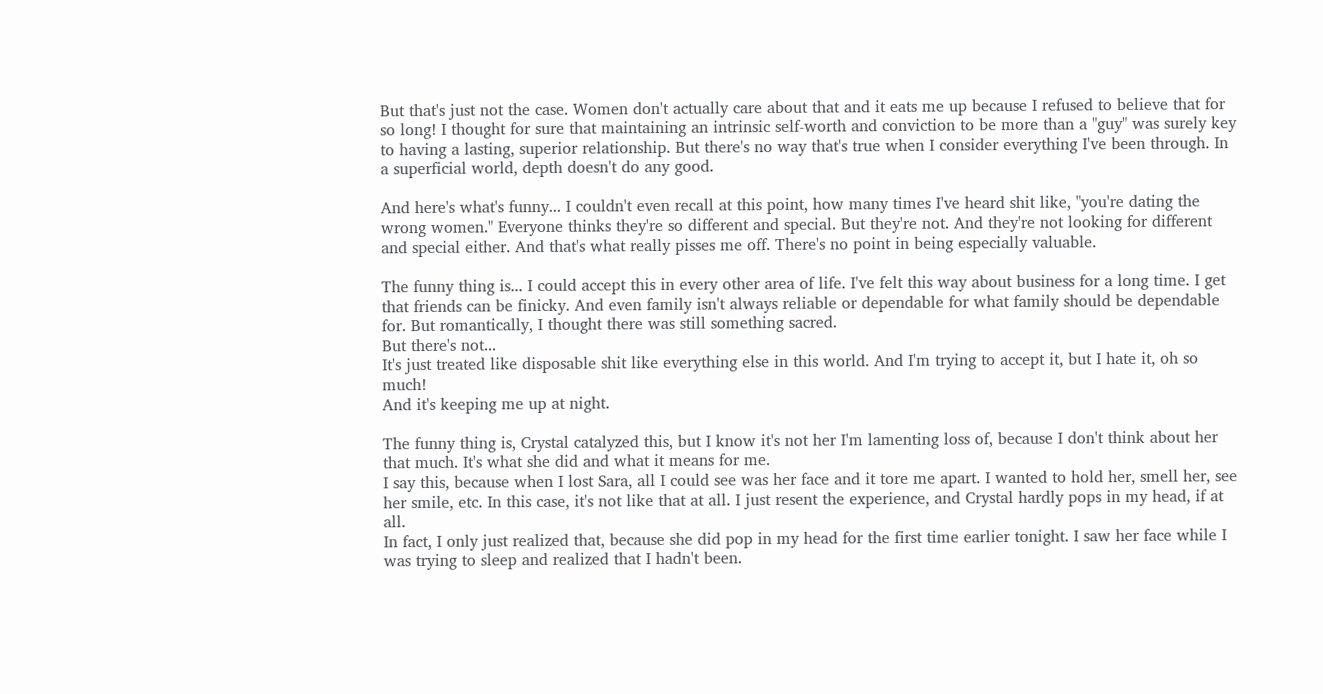But that's just not the case. Women don't actually care about that and it eats me up because I refused to believe that for so long! I thought for sure that maintaining an intrinsic self-worth and conviction to be more than a "guy" was surely key to having a lasting, superior relationship. But there's no way that's true when I consider everything I've been through. In a superficial world, depth doesn't do any good.

And here's what's funny... I couldn't even recall at this point, how many times I've heard shit like, "you're dating the wrong women." Everyone thinks they're so different and special. But they're not. And they're not looking for different and special either. And that's what really pisses me off. There's no point in being especially valuable.

The funny thing is... I could accept this in every other area of life. I've felt this way about business for a long time. I get that friends can be finicky. And even family isn't always reliable or dependable for what family should be dependable for. But romantically, I thought there was still something sacred.
But there's not...
It's just treated like disposable shit like everything else in this world. And I'm trying to accept it, but I hate it, oh so much!
And it's keeping me up at night.

The funny thing is, Crystal catalyzed this, but I know it's not her I'm lamenting loss of, because I don't think about her that much. It's what she did and what it means for me.
I say this, because when I lost Sara, all I could see was her face and it tore me apart. I wanted to hold her, smell her, see her smile, etc. In this case, it's not like that at all. I just resent the experience, and Crystal hardly pops in my head, if at all.
In fact, I only just realized that, because she did pop in my head for the first time earlier tonight. I saw her face while I was trying to sleep and realized that I hadn't been.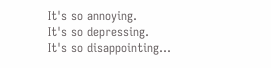It's so annoying.
It's so depressing.
It's so disappointing...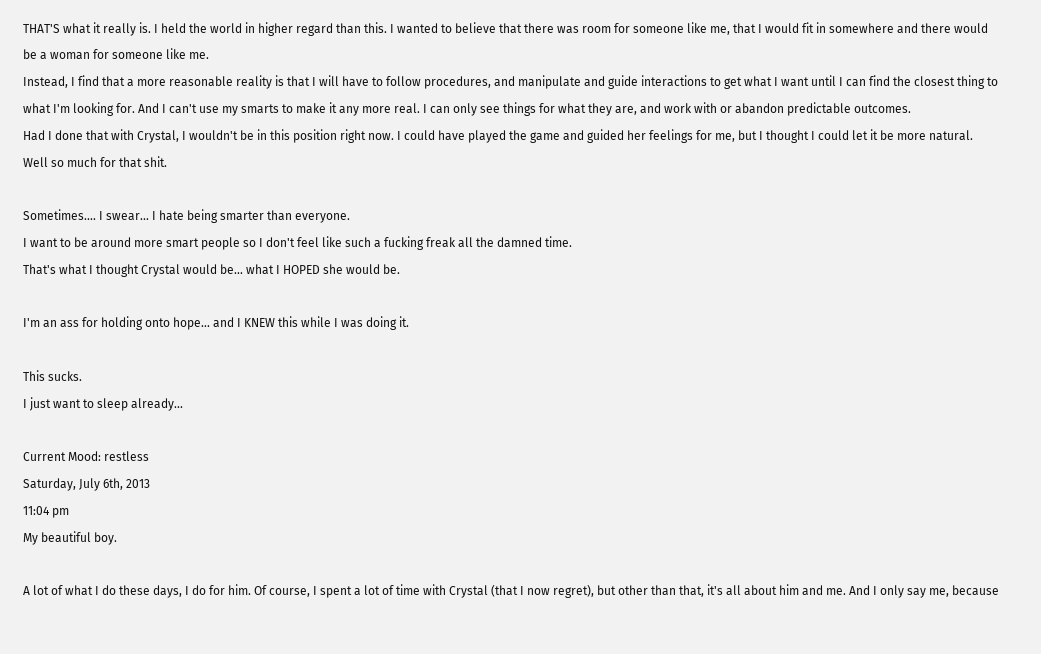THAT'S what it really is. I held the world in higher regard than this. I wanted to believe that there was room for someone like me, that I would fit in somewhere and there would be a woman for someone like me.
Instead, I find that a more reasonable reality is that I will have to follow procedures, and manipulate and guide interactions to get what I want until I can find the closest thing to what I'm looking for. And I can't use my smarts to make it any more real. I can only see things for what they are, and work with or abandon predictable outcomes.
Had I done that with Crystal, I wouldn't be in this position right now. I could have played the game and guided her feelings for me, but I thought I could let it be more natural.
Well so much for that shit.

Sometimes.... I swear... I hate being smarter than everyone.
I want to be around more smart people so I don't feel like such a fucking freak all the damned time.
That's what I thought Crystal would be... what I HOPED she would be.

I'm an ass for holding onto hope... and I KNEW this while I was doing it.

This sucks.
I just want to sleep already...

Current Mood: restless
Saturday, July 6th, 2013
11:04 pm
My beautiful boy.

A lot of what I do these days, I do for him. Of course, I spent a lot of time with Crystal (that I now regret), but other than that, it's all about him and me. And I only say me, because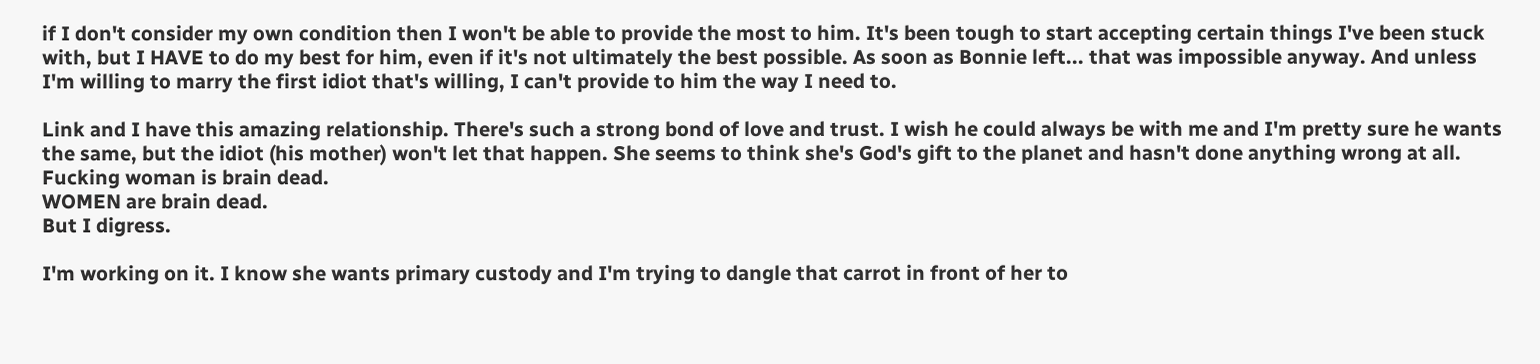if I don't consider my own condition then I won't be able to provide the most to him. It's been tough to start accepting certain things I've been stuck with, but I HAVE to do my best for him, even if it's not ultimately the best possible. As soon as Bonnie left... that was impossible anyway. And unless I'm willing to marry the first idiot that's willing, I can't provide to him the way I need to.

Link and I have this amazing relationship. There's such a strong bond of love and trust. I wish he could always be with me and I'm pretty sure he wants the same, but the idiot (his mother) won't let that happen. She seems to think she's God's gift to the planet and hasn't done anything wrong at all. Fucking woman is brain dead.
WOMEN are brain dead.
But I digress.

I'm working on it. I know she wants primary custody and I'm trying to dangle that carrot in front of her to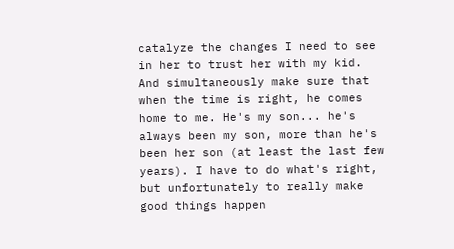catalyze the changes I need to see in her to trust her with my kid. And simultaneously make sure that when the time is right, he comes home to me. He's my son... he's always been my son, more than he's been her son (at least the last few years). I have to do what's right, but unfortunately to really make good things happen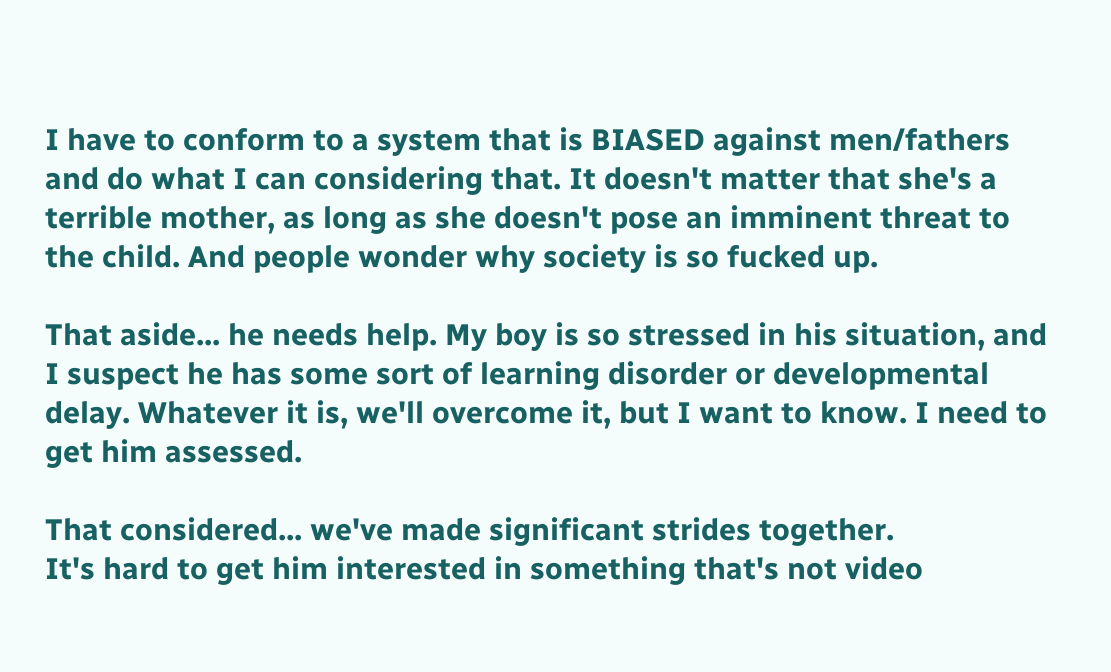I have to conform to a system that is BIASED against men/fathers and do what I can considering that. It doesn't matter that she's a terrible mother, as long as she doesn't pose an imminent threat to the child. And people wonder why society is so fucked up.

That aside... he needs help. My boy is so stressed in his situation, and I suspect he has some sort of learning disorder or developmental delay. Whatever it is, we'll overcome it, but I want to know. I need to get him assessed.

That considered... we've made significant strides together.
It's hard to get him interested in something that's not video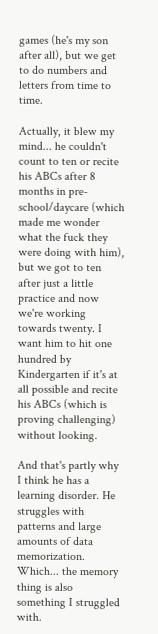games (he's my son after all), but we get to do numbers and letters from time to time.

Actually, it blew my mind... he couldn't count to ten or recite his ABCs after 8 months in pre-school/daycare (which made me wonder what the fuck they were doing with him), but we got to ten after just a little practice and now we're working towards twenty. I want him to hit one hundred by Kindergarten if it's at all possible and recite his ABCs (which is proving challenging) without looking.

And that's partly why I think he has a learning disorder. He struggles with patterns and large amounts of data memorization. Which... the memory thing is also something I struggled with.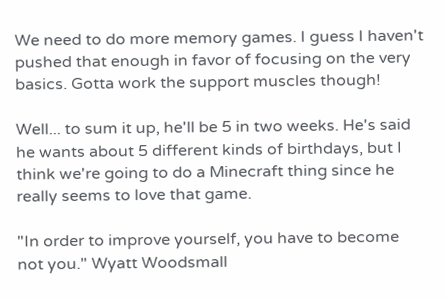We need to do more memory games. I guess I haven't pushed that enough in favor of focusing on the very basics. Gotta work the support muscles though!

Well... to sum it up, he'll be 5 in two weeks. He's said he wants about 5 different kinds of birthdays, but I think we're going to do a Minecraft thing since he really seems to love that game.

"In order to improve yourself, you have to become not you." Wyatt Woodsmall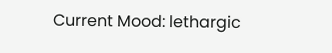Current Mood: lethargic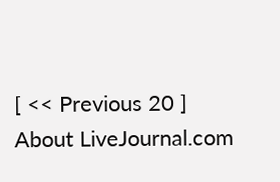[ << Previous 20 ]
About LiveJournal.com